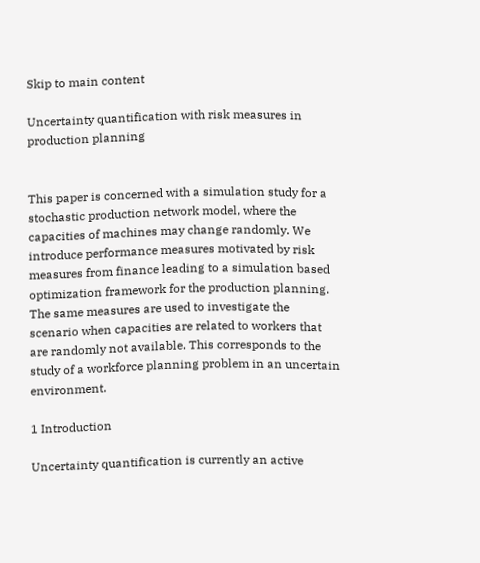Skip to main content

Uncertainty quantification with risk measures in production planning


This paper is concerned with a simulation study for a stochastic production network model, where the capacities of machines may change randomly. We introduce performance measures motivated by risk measures from finance leading to a simulation based optimization framework for the production planning. The same measures are used to investigate the scenario when capacities are related to workers that are randomly not available. This corresponds to the study of a workforce planning problem in an uncertain environment.

1 Introduction

Uncertainty quantification is currently an active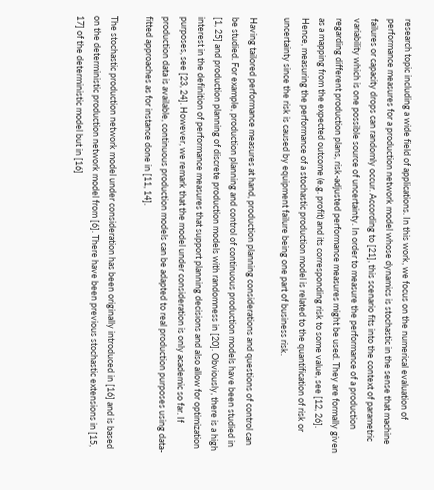research topic including a wide field of applications. In this work, we focus on the numerical evaluation of performance measures for a production network model whose dynamics is stochastic in the sense that machine failures or capacity drops can randomly occur. According to [21], this scenario fits into the context of parametric variability which is one possible source of uncertainty. In order to measure the performance of a production regarding different production plans, risk-adjusted performance measures might be used. They are formally given as a mapping from the expected outcome (e.g. profit) and its corresponding risk to some value, see [12, 26]. Hence, measuring the performance of a stochastic production model is related to the quantification of risk or uncertainty since the risk is caused by equipment failure being one part of business risk.

Having tailored performance measures at hand, production planning considerations and questions of control can be studied. For example, production planning and control of continuous production models have been studied in [1, 25] and production planning of discrete production models with randomness in [20]. Obviously, there is a high interest in the definition of performance measures that support planning decisions and also allow for optimization purposes, see [23, 24]. However, we remark that the model under consideration is only academic so far. If production data is available, continuous production models can be adapted to real production purposes using data-fitted approaches as for instance done in [11, 14].

The stochastic production network model under consideration has been originally introduced in [16] and is based on the deterministic production network model from [6]. There have been previous stochastic extensions in [15, 17] of the deterministic model but in [16]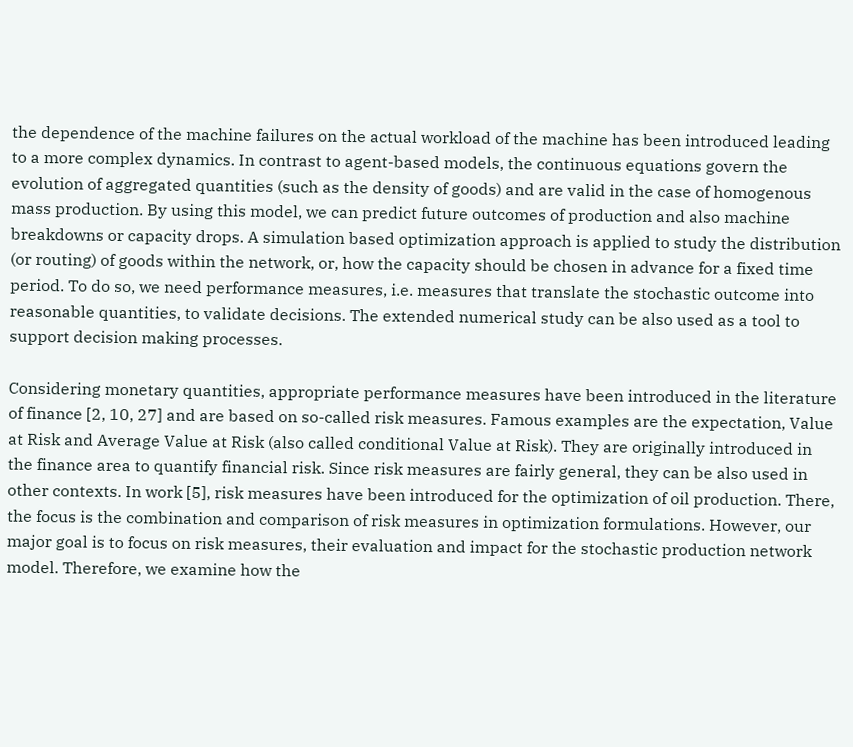the dependence of the machine failures on the actual workload of the machine has been introduced leading to a more complex dynamics. In contrast to agent-based models, the continuous equations govern the evolution of aggregated quantities (such as the density of goods) and are valid in the case of homogenous mass production. By using this model, we can predict future outcomes of production and also machine breakdowns or capacity drops. A simulation based optimization approach is applied to study the distribution (or routing) of goods within the network, or, how the capacity should be chosen in advance for a fixed time period. To do so, we need performance measures, i.e. measures that translate the stochastic outcome into reasonable quantities, to validate decisions. The extended numerical study can be also used as a tool to support decision making processes.

Considering monetary quantities, appropriate performance measures have been introduced in the literature of finance [2, 10, 27] and are based on so-called risk measures. Famous examples are the expectation, Value at Risk and Average Value at Risk (also called conditional Value at Risk). They are originally introduced in the finance area to quantify financial risk. Since risk measures are fairly general, they can be also used in other contexts. In work [5], risk measures have been introduced for the optimization of oil production. There, the focus is the combination and comparison of risk measures in optimization formulations. However, our major goal is to focus on risk measures, their evaluation and impact for the stochastic production network model. Therefore, we examine how the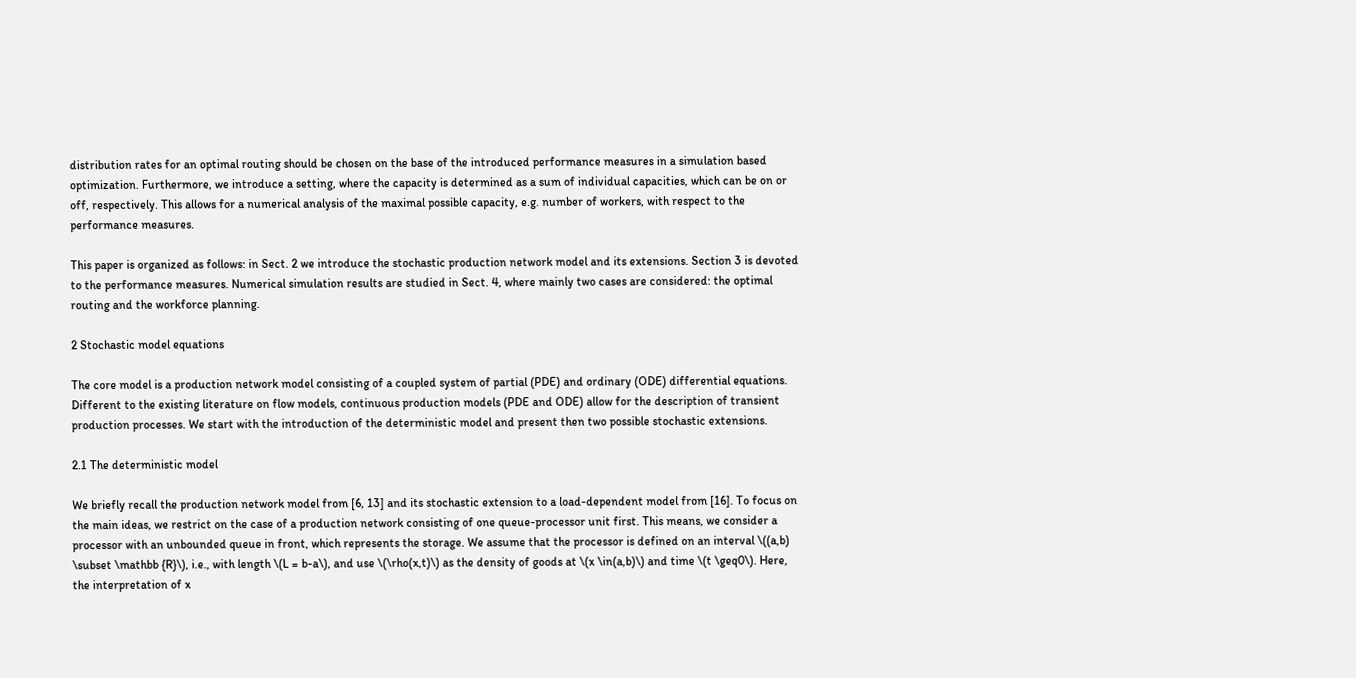distribution rates for an optimal routing should be chosen on the base of the introduced performance measures in a simulation based optimization. Furthermore, we introduce a setting, where the capacity is determined as a sum of individual capacities, which can be on or off, respectively. This allows for a numerical analysis of the maximal possible capacity, e.g. number of workers, with respect to the performance measures.

This paper is organized as follows: in Sect. 2 we introduce the stochastic production network model and its extensions. Section 3 is devoted to the performance measures. Numerical simulation results are studied in Sect. 4, where mainly two cases are considered: the optimal routing and the workforce planning.

2 Stochastic model equations

The core model is a production network model consisting of a coupled system of partial (PDE) and ordinary (ODE) differential equations. Different to the existing literature on flow models, continuous production models (PDE and ODE) allow for the description of transient production processes. We start with the introduction of the deterministic model and present then two possible stochastic extensions.

2.1 The deterministic model

We briefly recall the production network model from [6, 13] and its stochastic extension to a load-dependent model from [16]. To focus on the main ideas, we restrict on the case of a production network consisting of one queue-processor unit first. This means, we consider a processor with an unbounded queue in front, which represents the storage. We assume that the processor is defined on an interval \((a,b) \subset \mathbb {R}\), i.e., with length \(L = b-a\), and use \(\rho(x,t)\) as the density of goods at \(x \in(a,b)\) and time \(t \geq0\). Here, the interpretation of x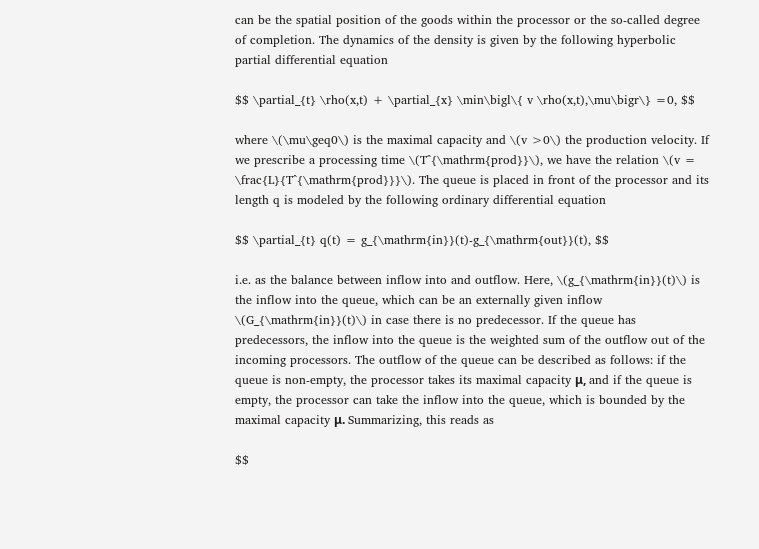can be the spatial position of the goods within the processor or the so-called degree of completion. The dynamics of the density is given by the following hyperbolic partial differential equation

$$ \partial_{t} \rho(x,t) + \partial_{x} \min\bigl\{ v \rho(x,t),\mu\bigr\} =0, $$

where \(\mu\geq0\) is the maximal capacity and \(v >0\) the production velocity. If we prescribe a processing time \(T^{\mathrm{prod}}\), we have the relation \(v = \frac{L}{T^{\mathrm{prod}}}\). The queue is placed in front of the processor and its length q is modeled by the following ordinary differential equation

$$ \partial_{t} q(t) = g_{\mathrm{in}}(t)-g_{\mathrm{out}}(t), $$

i.e. as the balance between inflow into and outflow. Here, \(g_{\mathrm{in}}(t)\) is the inflow into the queue, which can be an externally given inflow \(G_{\mathrm{in}}(t)\) in case there is no predecessor. If the queue has predecessors, the inflow into the queue is the weighted sum of the outflow out of the incoming processors. The outflow of the queue can be described as follows: if the queue is non-empty, the processor takes its maximal capacity μ, and if the queue is empty, the processor can take the inflow into the queue, which is bounded by the maximal capacity μ. Summarizing, this reads as

$$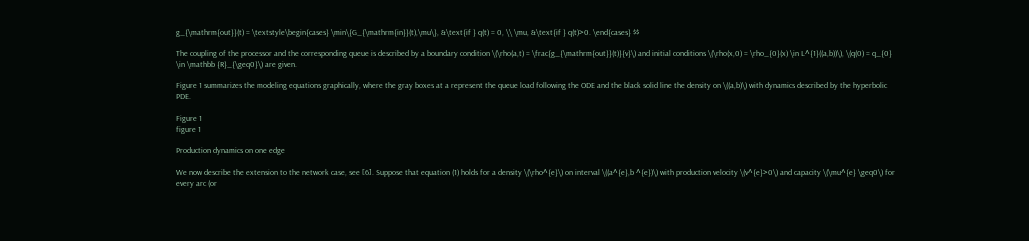g_{\mathrm{out}}(t) = \textstyle\begin{cases} \min\{G_{\mathrm{in}}(t),\mu\}, &\text{if } q(t) = 0, \\ \mu, &\text{if } q(t)>0. \end{cases} $$

The coupling of the processor and the corresponding queue is described by a boundary condition \(\rho(a,t) = \frac{g_{\mathrm{out}}(t)}{v}\) and initial conditions \(\rho(x,0) = \rho_{0}(x) \in L^{1}((a,b))\), \(q(0) = q_{0} \in \mathbb {R}_{\geq0}\) are given.

Figure 1 summarizes the modeling equations graphically, where the gray boxes at a represent the queue load following the ODE and the black solid line the density on \((a,b)\) with dynamics described by the hyperbolic PDE.

Figure 1
figure 1

Production dynamics on one edge

We now describe the extension to the network case, see [6]. Suppose that equation (1) holds for a density \(\rho^{e}\) on interval \((a^{e},b ^{e})\) with production velocity \(v^{e}>0\) and capacity \(\mu^{e} \geq0\) for every arc (or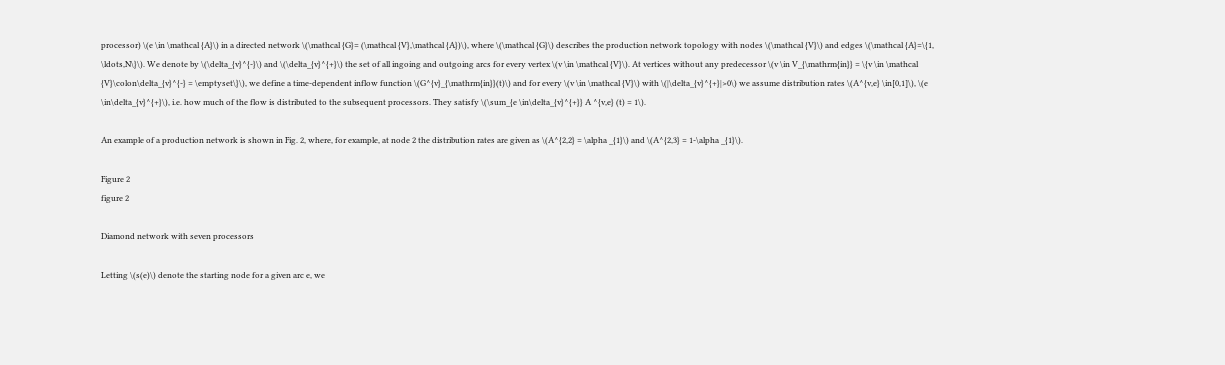processor) \(e \in \mathcal {A}\) in a directed network \(\mathcal {G}= (\mathcal {V},\mathcal {A})\), where \(\mathcal {G}\) describes the production network topology with nodes \(\mathcal {V}\) and edges \(\mathcal {A}=\{1, \ldots,N\}\). We denote by \(\delta_{v}^{-}\) and \(\delta_{v}^{+}\) the set of all ingoing and outgoing arcs for every vertex \(v \in \mathcal {V}\). At vertices without any predecessor \(v \in V_{\mathrm{in}} = \{v \in \mathcal {V}\colon\delta_{v}^{-} = \emptyset\}\), we define a time-dependent inflow function \(G^{v}_{\mathrm{in}}(t)\) and for every \(v \in \mathcal {V}\) with \(|\delta_{v}^{+}|>0\) we assume distribution rates \(A^{v,e} \in[0,1]\), \(e \in\delta_{v}^{+}\), i.e. how much of the flow is distributed to the subsequent processors. They satisfy \(\sum_{e \in\delta_{v}^{+}} A ^{v,e} (t) = 1\).

An example of a production network is shown in Fig. 2, where, for example, at node 2 the distribution rates are given as \(A^{2,2} = \alpha _{1}\) and \(A^{2,3} = 1-\alpha _{1}\).

Figure 2
figure 2

Diamond network with seven processors

Letting \(s(e)\) denote the starting node for a given arc e, we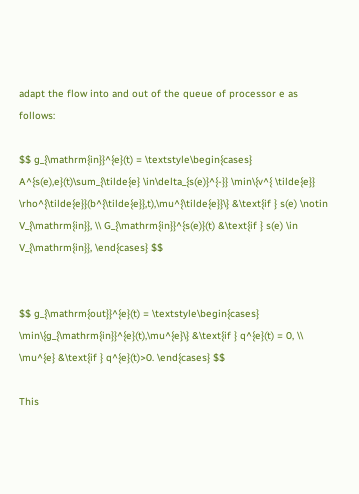adapt the flow into and out of the queue of processor e as follows:

$$ g_{\mathrm{in}}^{e}(t) = \textstyle\begin{cases} A^{s(e),e}(t)\sum_{\tilde{e} \in\delta_{s(e)}^{-}} \min\{v^{ \tilde{e}} \rho^{\tilde{e}}(b^{\tilde{e}},t),\mu^{\tilde{e}}\} &\text{if } s(e) \notin V_{\mathrm{in}}, \\ G_{\mathrm{in}}^{s(e)}(t) &\text{if } s(e) \in V_{\mathrm{in}}, \end{cases} $$


$$ g_{\mathrm{out}}^{e}(t) = \textstyle\begin{cases} \min\{g_{\mathrm{in}}^{e}(t),\mu^{e}\} &\text{if } q^{e}(t) = 0, \\ \mu^{e} &\text{if } q^{e}(t)>0. \end{cases} $$

This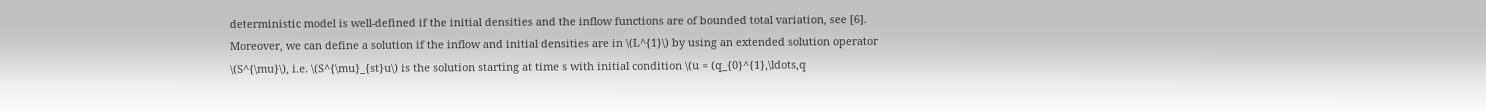deterministic model is well-defined if the initial densities and the inflow functions are of bounded total variation, see [6]. Moreover, we can define a solution if the inflow and initial densities are in \(L^{1}\) by using an extended solution operator \(S^{\mu}\), i.e. \(S^{\mu}_{st}u\) is the solution starting at time s with initial condition \(u = (q_{0}^{1},\ldots,q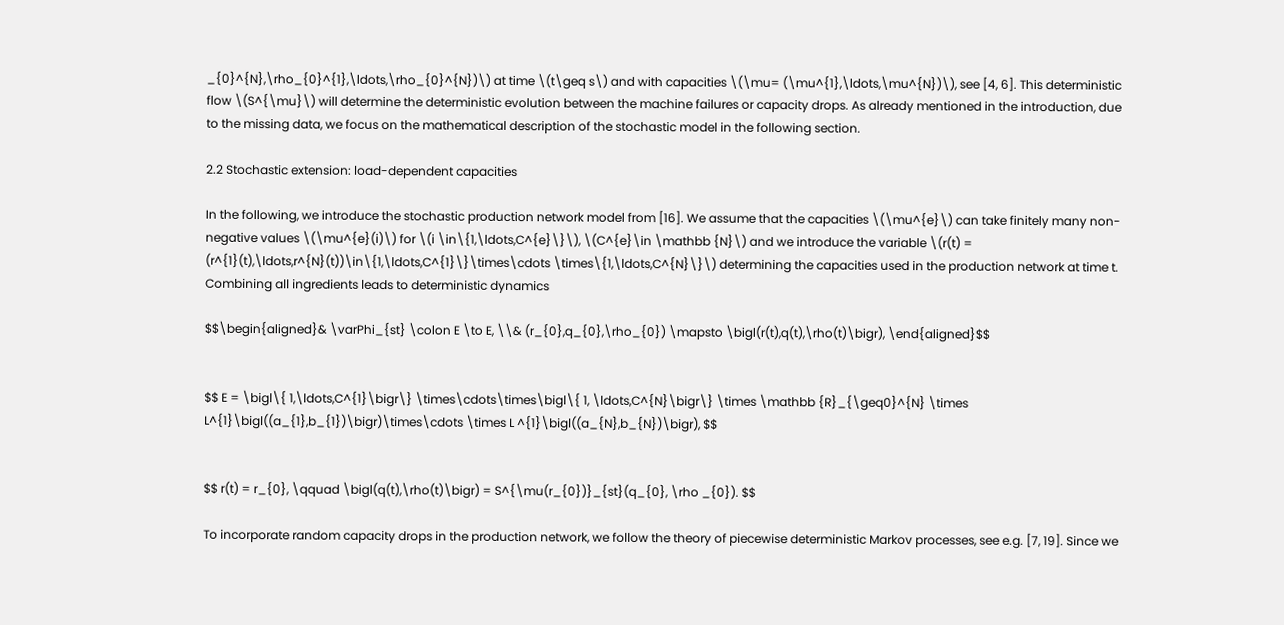_{0}^{N},\rho_{0}^{1},\ldots,\rho_{0}^{N})\) at time \(t\geq s\) and with capacities \(\mu= (\mu^{1},\ldots,\mu^{N})\), see [4, 6]. This deterministic flow \(S^{\mu}\) will determine the deterministic evolution between the machine failures or capacity drops. As already mentioned in the introduction, due to the missing data, we focus on the mathematical description of the stochastic model in the following section.

2.2 Stochastic extension: load-dependent capacities

In the following, we introduce the stochastic production network model from [16]. We assume that the capacities \(\mu^{e}\) can take finitely many non-negative values \(\mu^{e}(i)\) for \(i \in\{1,\ldots,C^{e}\}\), \(C^{e}\in \mathbb {N}\) and we introduce the variable \(r(t) = (r^{1}(t),\ldots,r^{N}(t))\in\{1,\ldots,C^{1}\}\times\cdots \times\{1,\ldots,C^{N}\}\) determining the capacities used in the production network at time t. Combining all ingredients leads to deterministic dynamics

$$\begin{aligned}& \varPhi_{st} \colon E \to E, \\& (r_{0},q_{0},\rho_{0}) \mapsto \bigl(r(t),q(t),\rho(t)\bigr), \end{aligned}$$


$$ E = \bigl\{ 1,\ldots,C^{1}\bigr\} \times\cdots\times\bigl\{ 1, \ldots,C^{N}\bigr\} \times \mathbb {R}_{\geq0}^{N} \times L^{1}\bigl((a_{1},b_{1})\bigr)\times\cdots \times L ^{1}\bigl((a_{N},b_{N})\bigr), $$


$$ r(t) = r_{0}, \qquad \bigl(q(t),\rho(t)\bigr) = S^{\mu(r_{0})}_{st}(q_{0}, \rho _{0}). $$

To incorporate random capacity drops in the production network, we follow the theory of piecewise deterministic Markov processes, see e.g. [7, 19]. Since we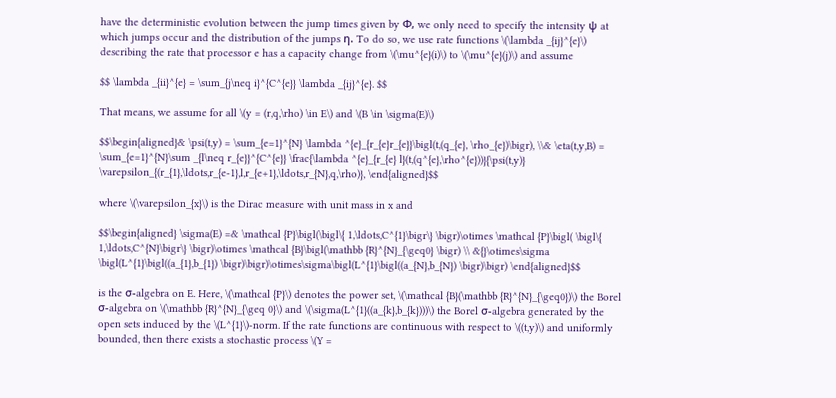have the deterministic evolution between the jump times given by Φ, we only need to specify the intensity ψ at which jumps occur and the distribution of the jumps η. To do so, we use rate functions \(\lambda _{ij}^{e}\) describing the rate that processor e has a capacity change from \(\mu^{e}(i)\) to \(\mu^{e}(j)\) and assume

$$ \lambda _{ii}^{e} = \sum_{j\neq i}^{C^{e}} \lambda _{ij}^{e}. $$

That means, we assume for all \(y = (r,q,\rho) \in E\) and \(B \in \sigma(E)\)

$$\begin{aligned}& \psi(t,y) = \sum_{e=1}^{N} \lambda ^{e}_{r_{e}r_{e}}\bigl(t,(q_{e}, \rho_{e})\bigr), \\& \eta(t,y,B) = \sum_{e=1}^{N}\sum _{l\neq r_{e}}^{C^{e}} \frac{\lambda ^{e}_{r_{e} l}(t,(q^{e},\rho^{e}))}{\psi(t,y)} \varepsilon_{(r_{1},\ldots,r_{e-1},l,r_{e+1},\ldots,r_{N},q,\rho)}, \end{aligned}$$

where \(\varepsilon_{x}\) is the Dirac measure with unit mass in x and

$$\begin{aligned} \sigma(E) =& \mathcal {P}\bigl(\bigl\{ 1,\ldots,C^{1}\bigr\} \bigr)\otimes \mathcal {P}\bigl( \bigl\{ 1,\ldots,C^{N}\bigr\} \bigr)\otimes \mathcal {B}\bigl(\mathbb {R}^{N}_{\geq0} \bigr) \\ &{}\otimes\sigma \bigl(L^{1}\bigl((a_{1},b_{1}) \bigr)\bigr)\otimes\sigma\bigl(L^{1}\bigl((a_{N},b_{N}) \bigr)\bigr) \end{aligned}$$

is the σ-algebra on E. Here, \(\mathcal {P}\) denotes the power set, \(\mathcal {B}(\mathbb {R}^{N}_{\geq0})\) the Borel σ-algebra on \(\mathbb {R}^{N}_{\geq 0}\) and \(\sigma(L^{1}((a_{k},b_{k})))\) the Borel σ-algebra generated by the open sets induced by the \(L^{1}\)-norm. If the rate functions are continuous with respect to \((t,y)\) and uniformly bounded, then there exists a stochastic process \(Y =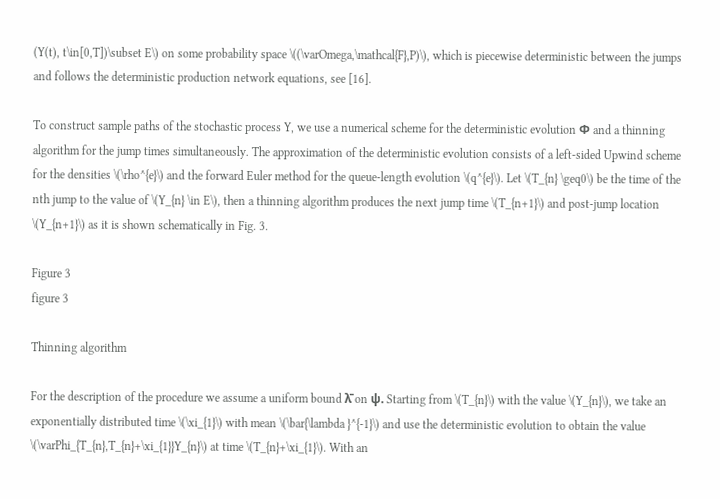(Y(t), t\in[0,T])\subset E\) on some probability space \((\varOmega,\mathcal{F},P)\), which is piecewise deterministic between the jumps and follows the deterministic production network equations, see [16].

To construct sample paths of the stochastic process Y, we use a numerical scheme for the deterministic evolution Φ and a thinning algorithm for the jump times simultaneously. The approximation of the deterministic evolution consists of a left-sided Upwind scheme for the densities \(\rho^{e}\) and the forward Euler method for the queue-length evolution \(q^{e}\). Let \(T_{n} \geq0\) be the time of the nth jump to the value of \(Y_{n} \in E\), then a thinning algorithm produces the next jump time \(T_{n+1}\) and post-jump location \(Y_{n+1}\) as it is shown schematically in Fig. 3.

Figure 3
figure 3

Thinning algorithm

For the description of the procedure we assume a uniform bound λ̄ on ψ. Starting from \(T_{n}\) with the value \(Y_{n}\), we take an exponentially distributed time \(\xi_{1}\) with mean \(\bar{\lambda }^{-1}\) and use the deterministic evolution to obtain the value \(\varPhi_{T_{n},T_{n}+\xi_{1}}Y_{n}\) at time \(T_{n}+\xi_{1}\). With an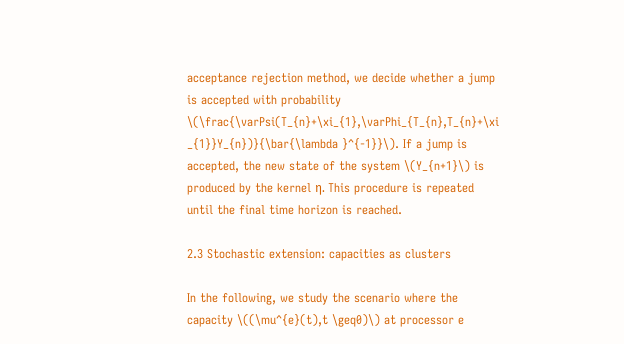acceptance rejection method, we decide whether a jump is accepted with probability \(\frac{\varPsi(T_{n}+\xi_{1},\varPhi_{T_{n},T_{n}+\xi _{1}}Y_{n})}{\bar{\lambda }^{-1}}\). If a jump is accepted, the new state of the system \(Y_{n+1}\) is produced by the kernel η. This procedure is repeated until the final time horizon is reached.

2.3 Stochastic extension: capacities as clusters

In the following, we study the scenario where the capacity \((\mu^{e}(t),t \geq0)\) at processor e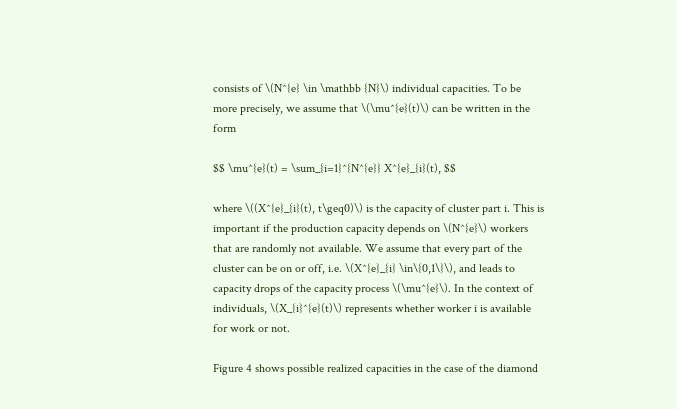consists of \(N^{e} \in \mathbb {N}\) individual capacities. To be more precisely, we assume that \(\mu^{e}(t)\) can be written in the form

$$ \mu^{e}(t) = \sum_{i=1}^{N^{e}} X^{e}_{i}(t), $$

where \((X^{e}_{i}(t), t\geq0)\) is the capacity of cluster part i. This is important if the production capacity depends on \(N^{e}\) workers that are randomly not available. We assume that every part of the cluster can be on or off, i.e. \(X^{e}_{i} \in\{0,1\}\), and leads to capacity drops of the capacity process \(\mu^{e}\). In the context of individuals, \(X_{i}^{e}(t)\) represents whether worker i is available for work or not.

Figure 4 shows possible realized capacities in the case of the diamond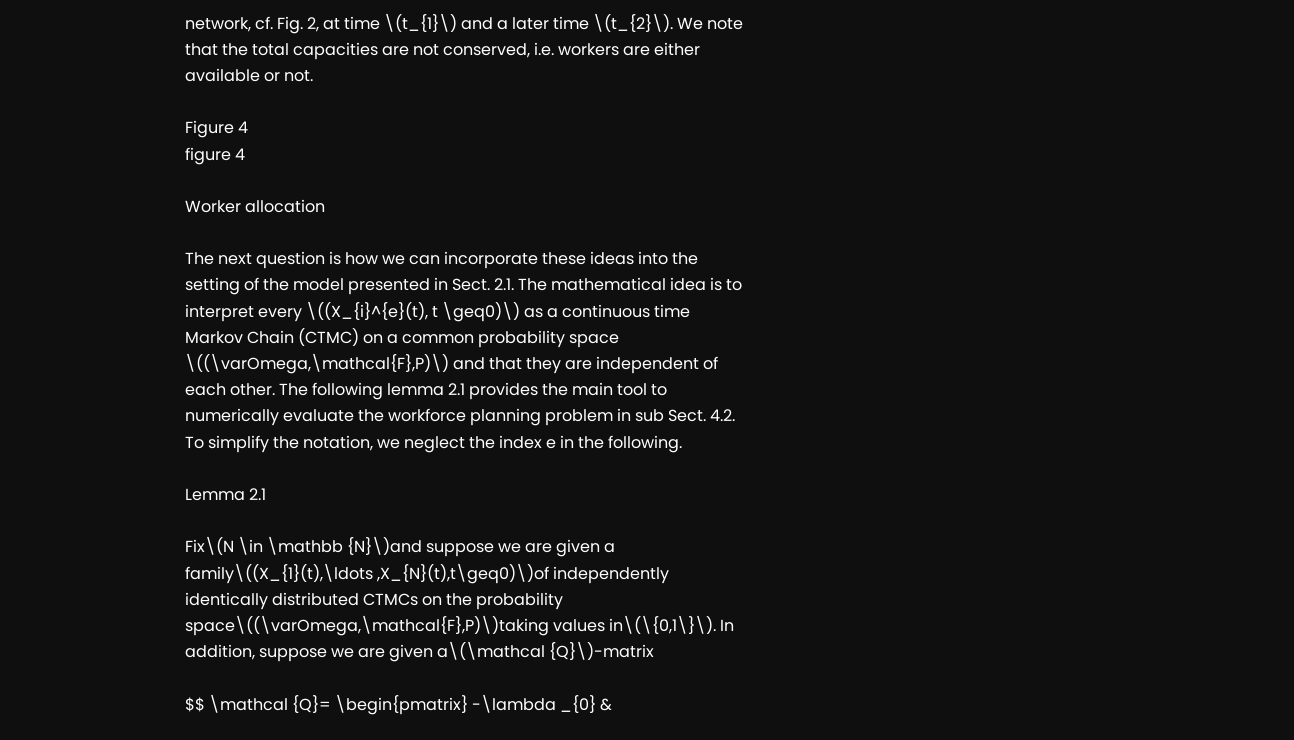network, cf. Fig. 2, at time \(t_{1}\) and a later time \(t_{2}\). We note that the total capacities are not conserved, i.e. workers are either available or not.

Figure 4
figure 4

Worker allocation

The next question is how we can incorporate these ideas into the setting of the model presented in Sect. 2.1. The mathematical idea is to interpret every \((X_{i}^{e}(t), t \geq0)\) as a continuous time Markov Chain (CTMC) on a common probability space \((\varOmega,\mathcal{F},P)\) and that they are independent of each other. The following lemma 2.1 provides the main tool to numerically evaluate the workforce planning problem in sub Sect. 4.2. To simplify the notation, we neglect the index e in the following.

Lemma 2.1

Fix\(N \in \mathbb {N}\)and suppose we are given a family\((X_{1}(t),\ldots ,X_{N}(t),t\geq0)\)of independently identically distributed CTMCs on the probability space\((\varOmega,\mathcal{F},P)\)taking values in\(\{0,1\}\). In addition, suppose we are given a\(\mathcal {Q}\)-matrix

$$ \mathcal {Q}= \begin{pmatrix} -\lambda _{0} &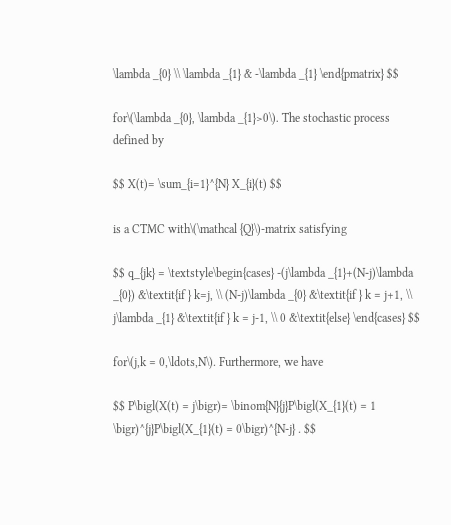\lambda _{0} \\ \lambda _{1} & -\lambda _{1} \end{pmatrix} $$

for\(\lambda _{0}, \lambda _{1}>0\). The stochastic process defined by

$$ X(t)= \sum_{i=1}^{N} X_{i}(t) $$

is a CTMC with\(\mathcal {Q}\)-matrix satisfying

$$ q_{jk} = \textstyle\begin{cases} -(j\lambda _{1}+(N-j)\lambda _{0}) &\textit{if } k=j, \\ (N-j)\lambda _{0} &\textit{if } k = j+1, \\ j\lambda _{1} &\textit{if } k = j-1, \\ 0 &\textit{else} \end{cases} $$

for\(j,k = 0,\ldots,N\). Furthermore, we have

$$ P\bigl(X(t) = j\bigr)= \binom{N}{j}P\bigl(X_{1}(t) = 1 \bigr)^{j}P\bigl(X_{1}(t) = 0\bigr)^{N-j} . $$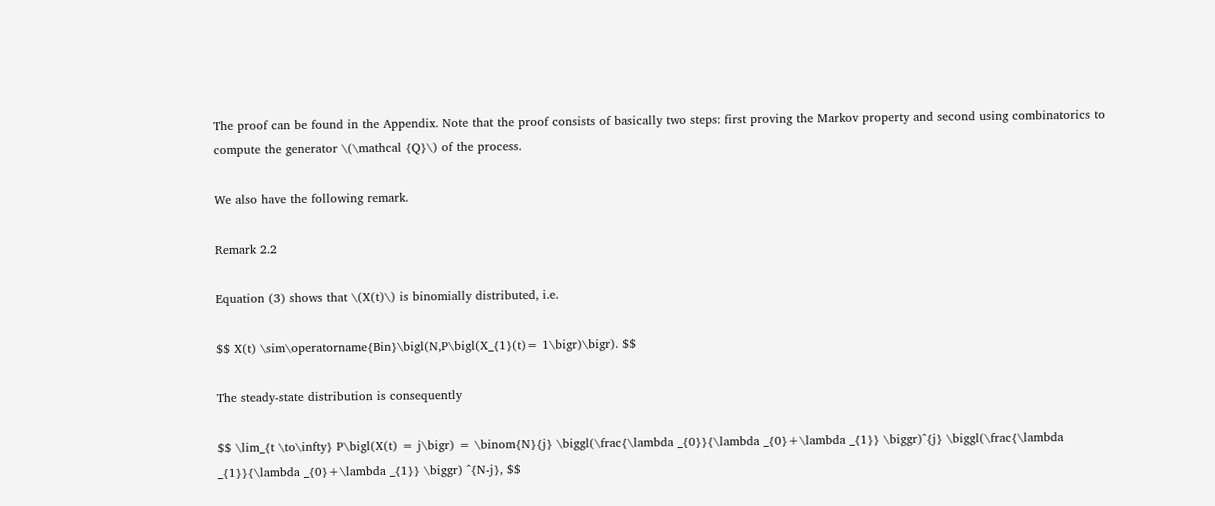The proof can be found in the Appendix. Note that the proof consists of basically two steps: first proving the Markov property and second using combinatorics to compute the generator \(\mathcal {Q}\) of the process.

We also have the following remark.

Remark 2.2

Equation (3) shows that \(X(t)\) is binomially distributed, i.e.

$$ X(t) \sim\operatorname{Bin}\bigl(N,P\bigl(X_{1}(t)= 1\bigr)\bigr). $$

The steady-state distribution is consequently

$$ \lim_{t \to\infty} P\bigl(X(t) = j\bigr) = \binom{N}{j} \biggl(\frac{\lambda _{0}}{\lambda _{0}+\lambda _{1}} \biggr)^{j} \biggl(\frac{\lambda _{1}}{\lambda _{0}+\lambda _{1}} \biggr) ^{N-j}, $$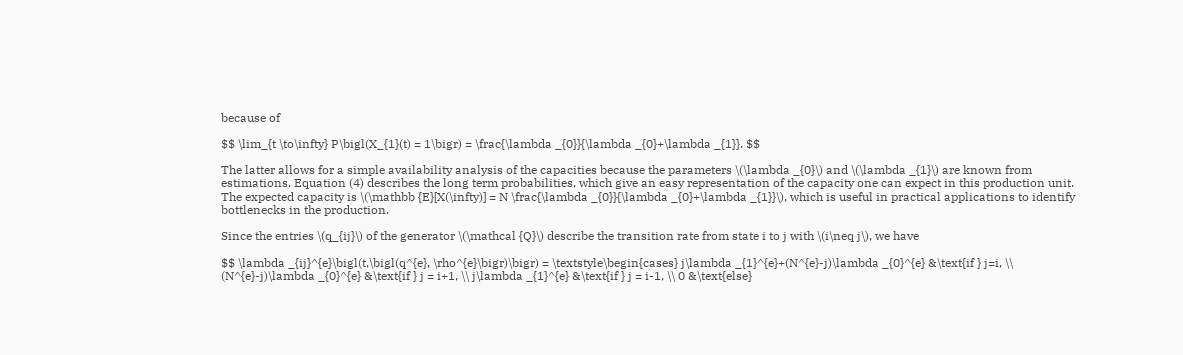because of

$$ \lim_{t \to\infty} P\bigl(X_{1}(t) = 1\bigr) = \frac{\lambda _{0}}{\lambda _{0}+\lambda _{1}}. $$

The latter allows for a simple availability analysis of the capacities because the parameters \(\lambda _{0}\) and \(\lambda _{1}\) are known from estimations. Equation (4) describes the long term probabilities, which give an easy representation of the capacity one can expect in this production unit. The expected capacity is \(\mathbb {E}[X(\infty)] = N \frac{\lambda _{0}}{\lambda _{0}+\lambda _{1}}\), which is useful in practical applications to identify bottlenecks in the production.

Since the entries \(q_{ij}\) of the generator \(\mathcal {Q}\) describe the transition rate from state i to j with \(i\neq j\), we have

$$ \lambda _{ij}^{e}\bigl(t,\bigl(q^{e}, \rho^{e}\bigr)\bigr) = \textstyle\begin{cases} j\lambda _{1}^{e}+(N^{e}-j)\lambda _{0}^{e} &\text{if } j=i, \\ (N^{e}-j)\lambda _{0}^{e} &\text{if } j = i+1, \\ j\lambda _{1}^{e} &\text{if } j = i-1, \\ 0 &\text{else}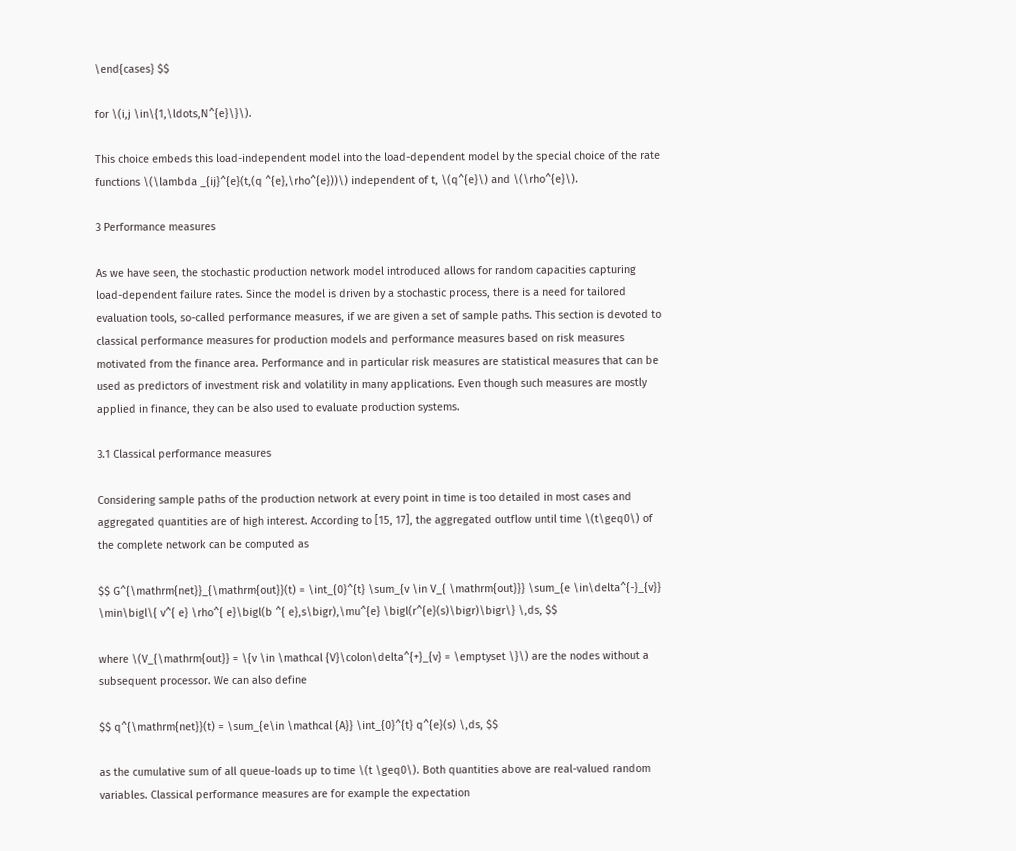\end{cases} $$

for \(i,j \in\{1,\ldots,N^{e}\}\).

This choice embeds this load-independent model into the load-dependent model by the special choice of the rate functions \(\lambda _{ij}^{e}(t,(q ^{e},\rho^{e}))\) independent of t, \(q^{e}\) and \(\rho^{e}\).

3 Performance measures

As we have seen, the stochastic production network model introduced allows for random capacities capturing load-dependent failure rates. Since the model is driven by a stochastic process, there is a need for tailored evaluation tools, so-called performance measures, if we are given a set of sample paths. This section is devoted to classical performance measures for production models and performance measures based on risk measures motivated from the finance area. Performance and in particular risk measures are statistical measures that can be used as predictors of investment risk and volatility in many applications. Even though such measures are mostly applied in finance, they can be also used to evaluate production systems.

3.1 Classical performance measures

Considering sample paths of the production network at every point in time is too detailed in most cases and aggregated quantities are of high interest. According to [15, 17], the aggregated outflow until time \(t\geq0\) of the complete network can be computed as

$$ G^{\mathrm{net}}_{\mathrm{out}}(t) = \int_{0}^{t} \sum_{v \in V_{ \mathrm{out}}} \sum_{e \in\delta^{-}_{v}} \min\bigl\{ v^{ e} \rho^{ e}\bigl(b ^{ e},s\bigr),\mu^{e} \bigl(r^{e}(s)\bigr)\bigr\} \,ds, $$

where \(V_{\mathrm{out}} = \{v \in \mathcal {V}\colon\delta^{+}_{v} = \emptyset \}\) are the nodes without a subsequent processor. We can also define

$$ q^{\mathrm{net}}(t) = \sum_{e\in \mathcal {A}} \int_{0}^{t} q^{e}(s) \,ds, $$

as the cumulative sum of all queue-loads up to time \(t \geq0\). Both quantities above are real-valued random variables. Classical performance measures are for example the expectation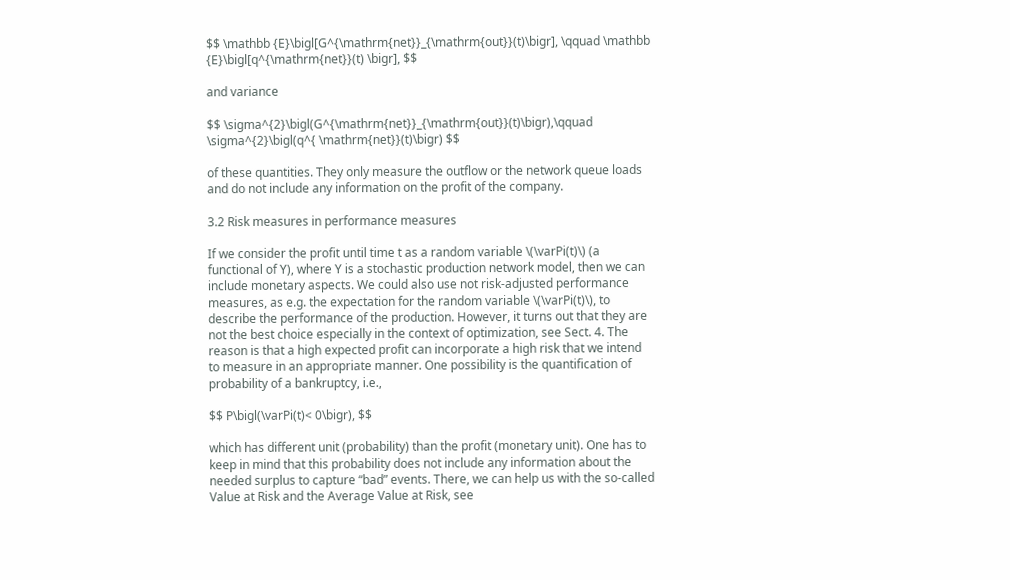$$ \mathbb {E}\bigl[G^{\mathrm{net}}_{\mathrm{out}}(t)\bigr], \qquad \mathbb {E}\bigl[q^{\mathrm{net}}(t) \bigr], $$

and variance

$$ \sigma^{2}\bigl(G^{\mathrm{net}}_{\mathrm{out}}(t)\bigr),\qquad \sigma^{2}\bigl(q^{ \mathrm{net}}(t)\bigr) $$

of these quantities. They only measure the outflow or the network queue loads and do not include any information on the profit of the company.

3.2 Risk measures in performance measures

If we consider the profit until time t as a random variable \(\varPi(t)\) (a functional of Y), where Y is a stochastic production network model, then we can include monetary aspects. We could also use not risk-adjusted performance measures, as e.g. the expectation for the random variable \(\varPi(t)\), to describe the performance of the production. However, it turns out that they are not the best choice especially in the context of optimization, see Sect. 4. The reason is that a high expected profit can incorporate a high risk that we intend to measure in an appropriate manner. One possibility is the quantification of probability of a bankruptcy, i.e.,

$$ P\bigl(\varPi(t)< 0\bigr), $$

which has different unit (probability) than the profit (monetary unit). One has to keep in mind that this probability does not include any information about the needed surplus to capture “bad” events. There, we can help us with the so-called Value at Risk and the Average Value at Risk, see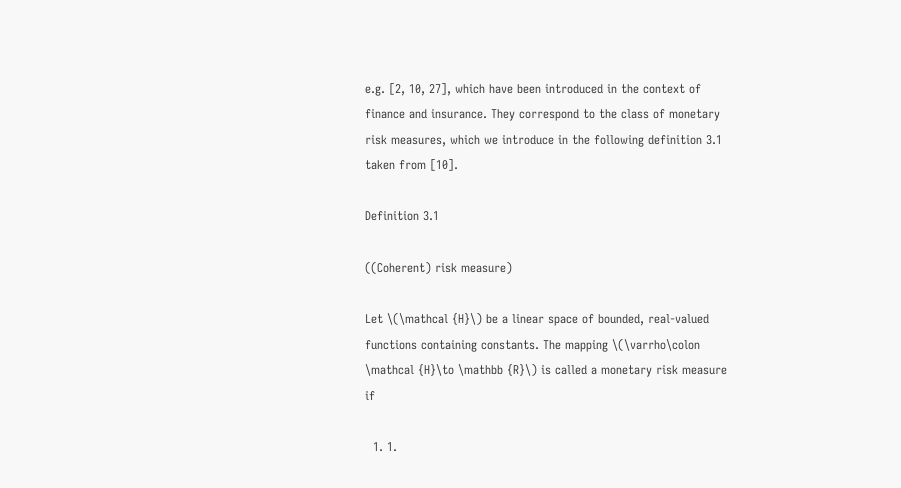e.g. [2, 10, 27], which have been introduced in the context of finance and insurance. They correspond to the class of monetary risk measures, which we introduce in the following definition 3.1 taken from [10].

Definition 3.1

((Coherent) risk measure)

Let \(\mathcal {H}\) be a linear space of bounded, real-valued functions containing constants. The mapping \(\varrho\colon \mathcal {H}\to \mathbb {R}\) is called a monetary risk measure if

  1. 1.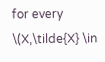for every \(X,\tilde{X} \in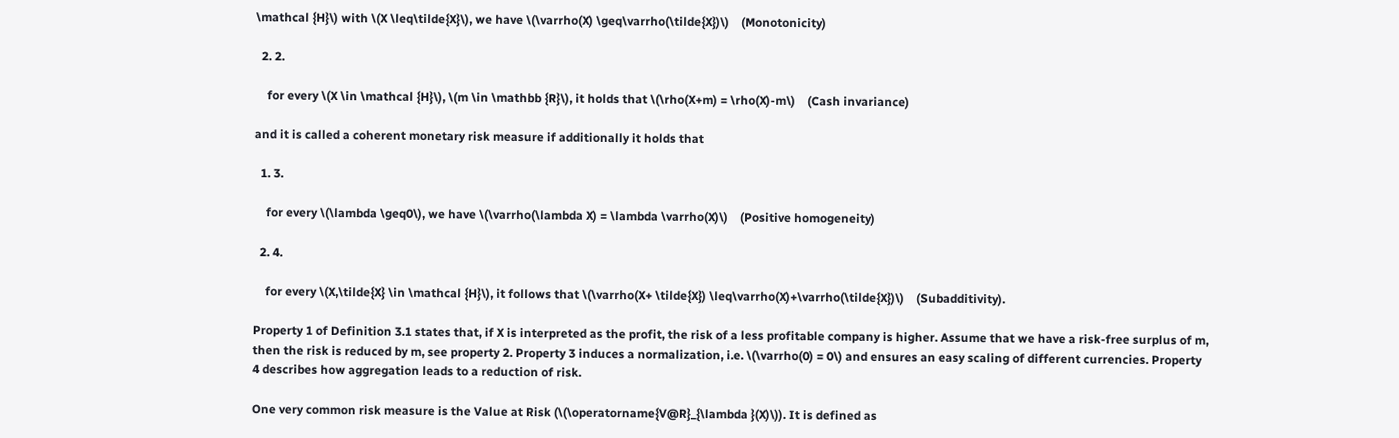\mathcal {H}\) with \(X \leq\tilde{X}\), we have \(\varrho(X) \geq\varrho(\tilde{X})\)    (Monotonicity)

  2. 2.

    for every \(X \in \mathcal {H}\), \(m \in \mathbb {R}\), it holds that \(\rho(X+m) = \rho(X)-m\)    (Cash invariance)

and it is called a coherent monetary risk measure if additionally it holds that

  1. 3.

    for every \(\lambda \geq0\), we have \(\varrho(\lambda X) = \lambda \varrho(X)\)    (Positive homogeneity)

  2. 4.

    for every \(X,\tilde{X} \in \mathcal {H}\), it follows that \(\varrho(X+ \tilde{X}) \leq\varrho(X)+\varrho(\tilde{X})\)    (Subadditivity).

Property 1 of Definition 3.1 states that, if X is interpreted as the profit, the risk of a less profitable company is higher. Assume that we have a risk-free surplus of m, then the risk is reduced by m, see property 2. Property 3 induces a normalization, i.e. \(\varrho(0) = 0\) and ensures an easy scaling of different currencies. Property 4 describes how aggregation leads to a reduction of risk.

One very common risk measure is the Value at Risk (\(\operatorname{V@R}_{\lambda }(X)\)). It is defined as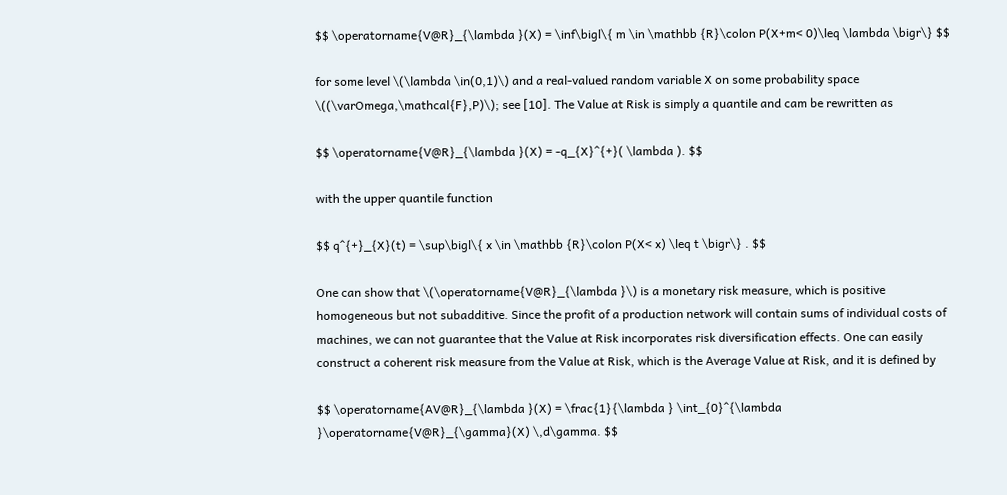$$ \operatorname{V@R}_{\lambda }(X) = \inf\bigl\{ m \in \mathbb {R}\colon P(X+m< 0)\leq \lambda \bigr\} $$

for some level \(\lambda \in(0,1)\) and a real-valued random variable X on some probability space \((\varOmega,\mathcal{F},P)\); see [10]. The Value at Risk is simply a quantile and cam be rewritten as

$$ \operatorname{V@R}_{\lambda }(X) = -q_{X}^{+}( \lambda ). $$

with the upper quantile function

$$ q^{+}_{X}(t) = \sup\bigl\{ x \in \mathbb {R}\colon P(X< x) \leq t \bigr\} . $$

One can show that \(\operatorname{V@R}_{\lambda }\) is a monetary risk measure, which is positive homogeneous but not subadditive. Since the profit of a production network will contain sums of individual costs of machines, we can not guarantee that the Value at Risk incorporates risk diversification effects. One can easily construct a coherent risk measure from the Value at Risk, which is the Average Value at Risk, and it is defined by

$$ \operatorname{AV@R}_{\lambda }(X) = \frac{1}{\lambda } \int_{0}^{\lambda }\operatorname{V@R}_{\gamma}(X) \,d\gamma. $$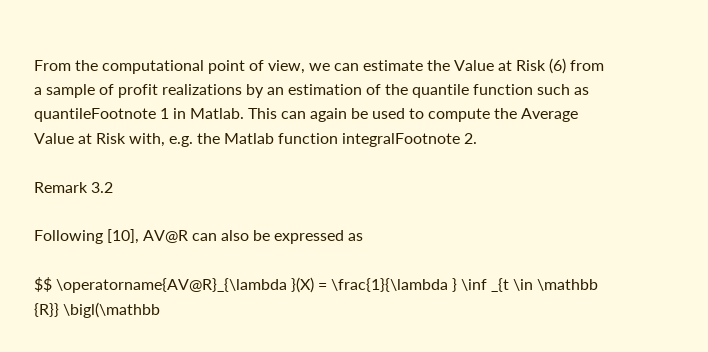From the computational point of view, we can estimate the Value at Risk (6) from a sample of profit realizations by an estimation of the quantile function such as quantileFootnote 1 in Matlab. This can again be used to compute the Average Value at Risk with, e.g. the Matlab function integralFootnote 2.

Remark 3.2

Following [10], AV@R can also be expressed as

$$ \operatorname{AV@R}_{\lambda }(X) = \frac{1}{\lambda } \inf _{t \in \mathbb {R}} \bigl(\mathbb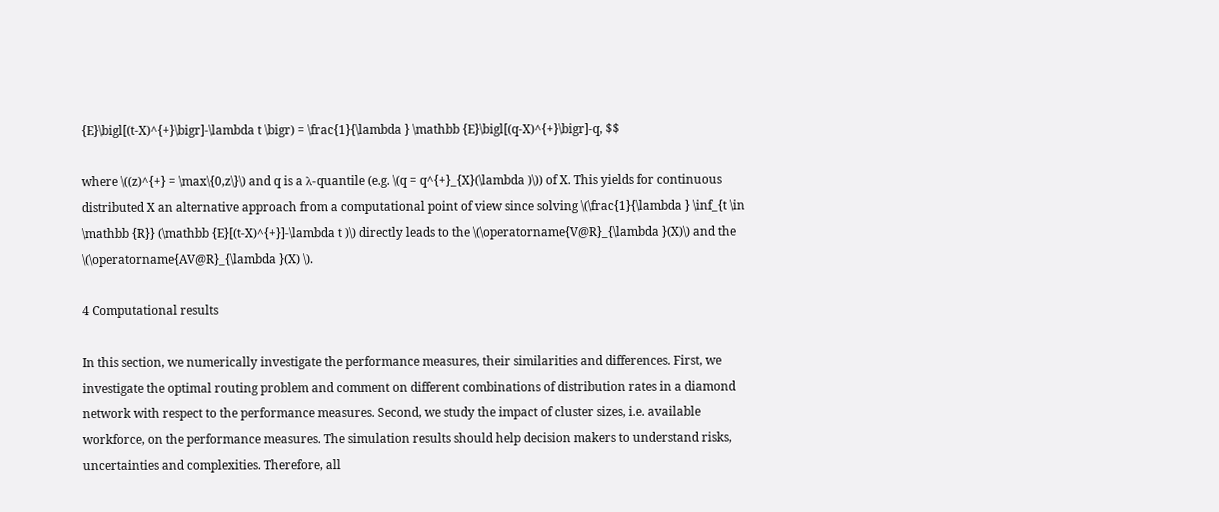{E}\bigl[(t-X)^{+}\bigr]-\lambda t \bigr) = \frac{1}{\lambda } \mathbb {E}\bigl[(q-X)^{+}\bigr]-q, $$

where \((z)^{+} = \max\{0,z\}\) and q is a λ-quantile (e.g. \(q = q^{+}_{X}(\lambda )\)) of X. This yields for continuous distributed X an alternative approach from a computational point of view since solving \(\frac{1}{\lambda } \inf_{t \in \mathbb {R}} (\mathbb {E}[(t-X)^{+}]-\lambda t )\) directly leads to the \(\operatorname{V@R}_{\lambda }(X)\) and the \(\operatorname{AV@R}_{\lambda }(X) \).

4 Computational results

In this section, we numerically investigate the performance measures, their similarities and differences. First, we investigate the optimal routing problem and comment on different combinations of distribution rates in a diamond network with respect to the performance measures. Second, we study the impact of cluster sizes, i.e. available workforce, on the performance measures. The simulation results should help decision makers to understand risks, uncertainties and complexities. Therefore, all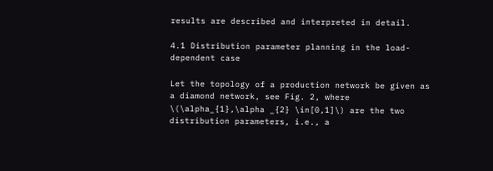results are described and interpreted in detail.

4.1 Distribution parameter planning in the load-dependent case

Let the topology of a production network be given as a diamond network, see Fig. 2, where \(\alpha_{1},\alpha _{2} \in[0,1]\) are the two distribution parameters, i.e., a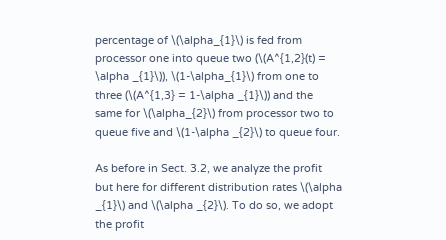percentage of \(\alpha_{1}\) is fed from processor one into queue two (\(A^{1,2}(t) = \alpha _{1}\)), \(1-\alpha_{1}\) from one to three (\(A^{1,3} = 1-\alpha _{1}\)) and the same for \(\alpha_{2}\) from processor two to queue five and \(1-\alpha _{2}\) to queue four.

As before in Sect. 3.2, we analyze the profit but here for different distribution rates \(\alpha _{1}\) and \(\alpha _{2}\). To do so, we adopt the profit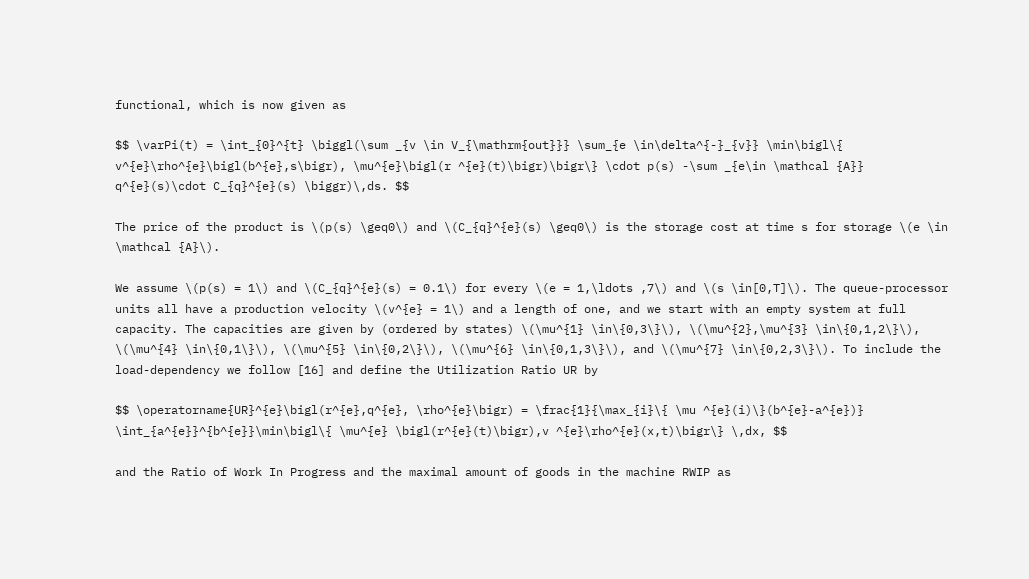functional, which is now given as

$$ \varPi(t) = \int_{0}^{t} \biggl(\sum _{v \in V_{\mathrm{out}}} \sum_{e \in\delta^{-}_{v}} \min\bigl\{ v^{e}\rho^{e}\bigl(b^{e},s\bigr), \mu^{e}\bigl(r ^{e}(t)\bigr)\bigr\} \cdot p(s) -\sum _{e\in \mathcal {A}} q^{e}(s)\cdot C_{q}^{e}(s) \biggr)\,ds. $$

The price of the product is \(p(s) \geq0\) and \(C_{q}^{e}(s) \geq0\) is the storage cost at time s for storage \(e \in \mathcal {A}\).

We assume \(p(s) = 1\) and \(C_{q}^{e}(s) = 0.1\) for every \(e = 1,\ldots ,7\) and \(s \in[0,T]\). The queue-processor units all have a production velocity \(v^{e} = 1\) and a length of one, and we start with an empty system at full capacity. The capacities are given by (ordered by states) \(\mu^{1} \in\{0,3\}\), \(\mu^{2},\mu^{3} \in\{0,1,2\}\), \(\mu^{4} \in\{0,1\}\), \(\mu^{5} \in\{0,2\}\), \(\mu^{6} \in\{0,1,3\}\), and \(\mu^{7} \in\{0,2,3\}\). To include the load-dependency we follow [16] and define the Utilization Ratio UR by

$$ \operatorname{UR}^{e}\bigl(r^{e},q^{e}, \rho^{e}\bigr) = \frac{1}{\max_{i}\{ \mu ^{e}(i)\}(b^{e}-a^{e})} \int_{a^{e}}^{b^{e}}\min\bigl\{ \mu^{e} \bigl(r^{e}(t)\bigr),v ^{e}\rho^{e}(x,t)\bigr\} \,dx, $$

and the Ratio of Work In Progress and the maximal amount of goods in the machine RWIP as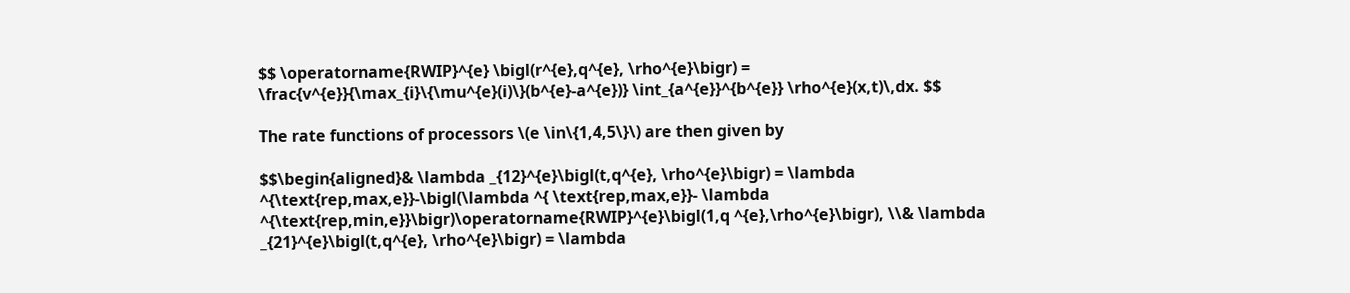$$ \operatorname{RWIP}^{e} \bigl(r^{e},q^{e}, \rho^{e}\bigr) = \frac{v^{e}}{\max_{i}\{\mu^{e}(i)\}(b^{e}-a^{e})} \int_{a^{e}}^{b^{e}} \rho^{e}(x,t)\,dx. $$

The rate functions of processors \(e \in\{1,4,5\}\) are then given by

$$\begin{aligned}& \lambda _{12}^{e}\bigl(t,q^{e}, \rho^{e}\bigr) = \lambda ^{\text{rep,max,e}}-\bigl(\lambda ^{ \text{rep,max,e}}- \lambda ^{\text{rep,min,e}}\bigr)\operatorname{RWIP}^{e}\bigl(1,q ^{e},\rho^{e}\bigr), \\& \lambda _{21}^{e}\bigl(t,q^{e}, \rho^{e}\bigr) = \lambda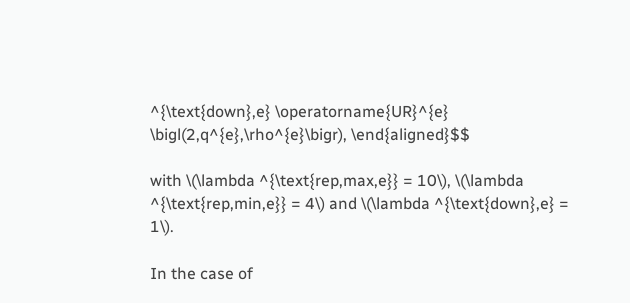^{\text{down},e} \operatorname{UR}^{e} \bigl(2,q^{e},\rho^{e}\bigr), \end{aligned}$$

with \(\lambda ^{\text{rep,max,e}} = 10\), \(\lambda ^{\text{rep,min,e}} = 4\) and \(\lambda ^{\text{down},e} = 1\).

In the case of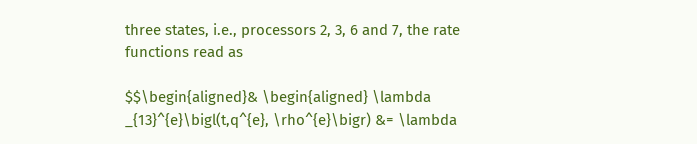three states, i.e., processors 2, 3, 6 and 7, the rate functions read as

$$\begin{aligned}& \begin{aligned} \lambda _{13}^{e}\bigl(t,q^{e}, \rho^{e}\bigr) &= \lambda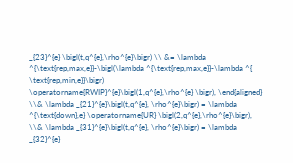_{23}^{e} \bigl(t,q^{e},\rho^{e}\bigr) \\ &= \lambda ^{\text{rep,max,e}}-\bigl(\lambda ^{\text{rep,max,e}}-\lambda ^{ \text{rep,min,e}}\bigr) \operatorname{RWIP}^{e}\bigl(1,q^{e},\rho^{e} \bigr), \end{aligned} \\& \lambda _{21}^{e}\bigl(t,q^{e}, \rho^{e}\bigr) = \lambda ^{\text{down},e} \operatorname{UR} \bigl(2,q^{e},\rho^{e}\bigr), \\& \lambda _{31}^{e}\bigl(t,q^{e}, \rho^{e}\bigr) = \lambda _{32}^{e}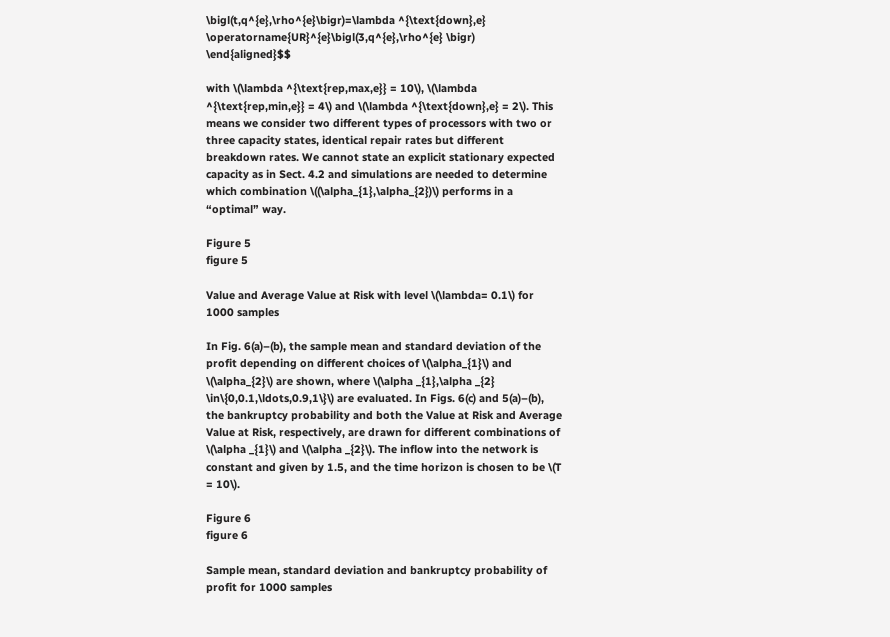\bigl(t,q^{e},\rho^{e}\bigr)=\lambda ^{\text{down},e} \operatorname{UR}^{e}\bigl(3,q^{e},\rho^{e} \bigr) \end{aligned}$$

with \(\lambda ^{\text{rep,max,e}} = 10\), \(\lambda ^{\text{rep,min,e}} = 4\) and \(\lambda ^{\text{down},e} = 2\). This means we consider two different types of processors with two or three capacity states, identical repair rates but different breakdown rates. We cannot state an explicit stationary expected capacity as in Sect. 4.2 and simulations are needed to determine which combination \((\alpha_{1},\alpha_{2})\) performs in a “optimal” way.

Figure 5
figure 5

Value and Average Value at Risk with level \(\lambda= 0.1\) for 1000 samples

In Fig. 6(a)–(b), the sample mean and standard deviation of the profit depending on different choices of \(\alpha_{1}\) and \(\alpha_{2}\) are shown, where \(\alpha _{1},\alpha _{2} \in\{0,0.1,\ldots,0.9,1\}\) are evaluated. In Figs. 6(c) and 5(a)–(b), the bankruptcy probability and both the Value at Risk and Average Value at Risk, respectively, are drawn for different combinations of \(\alpha _{1}\) and \(\alpha _{2}\). The inflow into the network is constant and given by 1.5, and the time horizon is chosen to be \(T = 10\).

Figure 6
figure 6

Sample mean, standard deviation and bankruptcy probability of profit for 1000 samples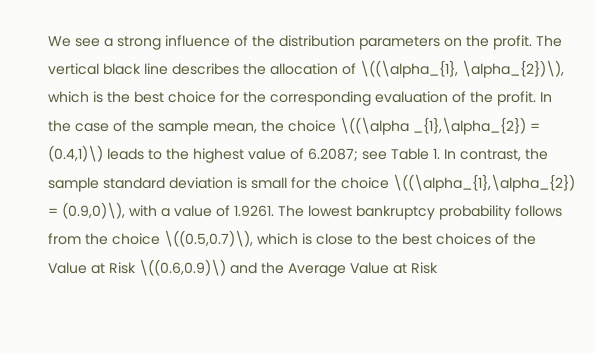We see a strong influence of the distribution parameters on the profit. The vertical black line describes the allocation of \((\alpha_{1}, \alpha_{2})\), which is the best choice for the corresponding evaluation of the profit. In the case of the sample mean, the choice \((\alpha _{1},\alpha_{2}) = (0.4,1)\) leads to the highest value of 6.2087; see Table 1. In contrast, the sample standard deviation is small for the choice \((\alpha_{1},\alpha_{2}) = (0.9,0)\), with a value of 1.9261. The lowest bankruptcy probability follows from the choice \((0.5,0.7)\), which is close to the best choices of the Value at Risk \((0.6,0.9)\) and the Average Value at Risk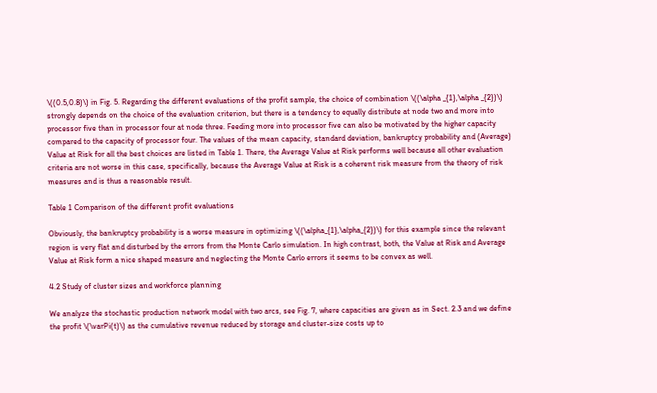\((0.5,0.8)\) in Fig. 5. Regarding the different evaluations of the profit sample, the choice of combination \((\alpha _{1},\alpha _{2})\) strongly depends on the choice of the evaluation criterion, but there is a tendency to equally distribute at node two and more into processor five than in processor four at node three. Feeding more into processor five can also be motivated by the higher capacity compared to the capacity of processor four. The values of the mean capacity, standard deviation, bankruptcy probability and (Average) Value at Risk for all the best choices are listed in Table 1. There, the Average Value at Risk performs well because all other evaluation criteria are not worse in this case, specifically, because the Average Value at Risk is a coherent risk measure from the theory of risk measures and is thus a reasonable result.

Table 1 Comparison of the different profit evaluations

Obviously, the bankruptcy probability is a worse measure in optimizing \((\alpha_{1},\alpha_{2})\) for this example since the relevant region is very flat and disturbed by the errors from the Monte Carlo simulation. In high contrast, both, the Value at Risk and Average Value at Risk form a nice shaped measure and neglecting the Monte Carlo errors it seems to be convex as well.

4.2 Study of cluster sizes and workforce planning

We analyze the stochastic production network model with two arcs, see Fig. 7, where capacities are given as in Sect. 2.3 and we define the profit \(\varPi(t)\) as the cumulative revenue reduced by storage and cluster-size costs up to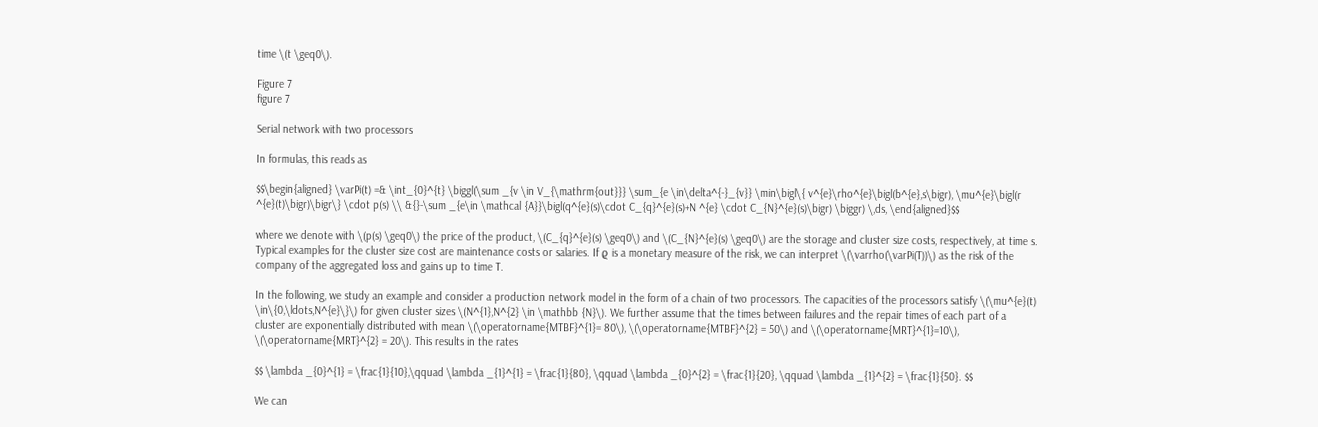time \(t \geq0\).

Figure 7
figure 7

Serial network with two processors

In formulas, this reads as

$$\begin{aligned} \varPi(t) =& \int_{0}^{t} \biggl(\sum _{v \in V_{\mathrm{out}}} \sum_{e \in\delta^{-}_{v}} \min\bigl\{ v^{e}\rho^{e}\bigl(b^{e},s\bigr), \mu^{e}\bigl(r ^{e}(t)\bigr)\bigr\} \cdot p(s) \\ &{}-\sum _{e\in \mathcal {A}}\bigl(q^{e}(s)\cdot C_{q}^{e}(s)+N ^{e} \cdot C_{N}^{e}(s)\bigr) \biggr) \,ds, \end{aligned}$$

where we denote with \(p(s) \geq0\) the price of the product, \(C_{q}^{e}(s) \geq0\) and \(C_{N}^{e}(s) \geq0\) are the storage and cluster size costs, respectively, at time s. Typical examples for the cluster size cost are maintenance costs or salaries. If ϱ is a monetary measure of the risk, we can interpret \(\varrho(\varPi(T))\) as the risk of the company of the aggregated loss and gains up to time T.

In the following, we study an example and consider a production network model in the form of a chain of two processors. The capacities of the processors satisfy \(\mu^{e}(t) \in\{0,\ldots,N^{e}\}\) for given cluster sizes \(N^{1},N^{2} \in \mathbb {N}\). We further assume that the times between failures and the repair times of each part of a cluster are exponentially distributed with mean \(\operatorname{MTBF}^{1}= 80\), \(\operatorname{MTBF}^{2} = 50\) and \(\operatorname{MRT}^{1}=10\), \(\operatorname{MRT}^{2} = 20\). This results in the rates

$$ \lambda _{0}^{1} = \frac{1}{10},\qquad \lambda _{1}^{1} = \frac{1}{80}, \qquad \lambda _{0}^{2} = \frac{1}{20}, \qquad \lambda _{1}^{2} = \frac{1}{50}. $$

We can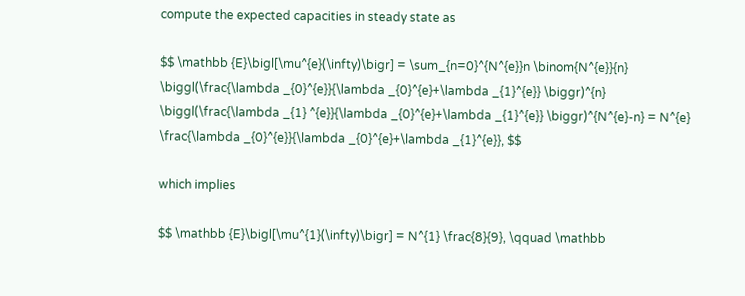compute the expected capacities in steady state as

$$ \mathbb {E}\bigl[\mu^{e}(\infty)\bigr] = \sum_{n=0}^{N^{e}}n \binom{N^{e}}{n} \biggl(\frac{\lambda _{0}^{e}}{\lambda _{0}^{e}+\lambda _{1}^{e}} \biggr)^{n} \biggl(\frac{\lambda _{1} ^{e}}{\lambda _{0}^{e}+\lambda _{1}^{e}} \biggr)^{N^{e}-n} = N^{e} \frac{\lambda _{0}^{e}}{\lambda _{0}^{e}+\lambda _{1}^{e}}, $$

which implies

$$ \mathbb {E}\bigl[\mu^{1}(\infty)\bigr] = N^{1} \frac{8}{9}, \qquad \mathbb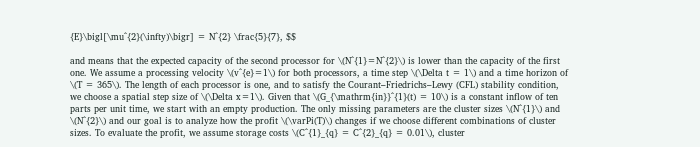{E}\bigl[\mu^{2}(\infty)\bigr] = N^{2} \frac{5}{7}, $$

and means that the expected capacity of the second processor for \(N^{1}=N^{2}\) is lower than the capacity of the first one. We assume a processing velocity \(v^{e}=1\) for both processors, a time step \(\Delta t = 1\) and a time horizon of \(T = 365\). The length of each processor is one, and to satisfy the Courant–Friedrichs–Lewy (CFL) stability condition, we choose a spatial step size of \(\Delta x=1\). Given that \(G_{\mathrm{in}}^{1}(t) = 10\) is a constant inflow of ten parts per unit time, we start with an empty production. The only missing parameters are the cluster sizes \(N^{1}\) and \(N^{2}\) and our goal is to analyze how the profit \(\varPi(T)\) changes if we choose different combinations of cluster sizes. To evaluate the profit, we assume storage costs \(C^{1}_{q} = C^{2}_{q} = 0.01\), cluster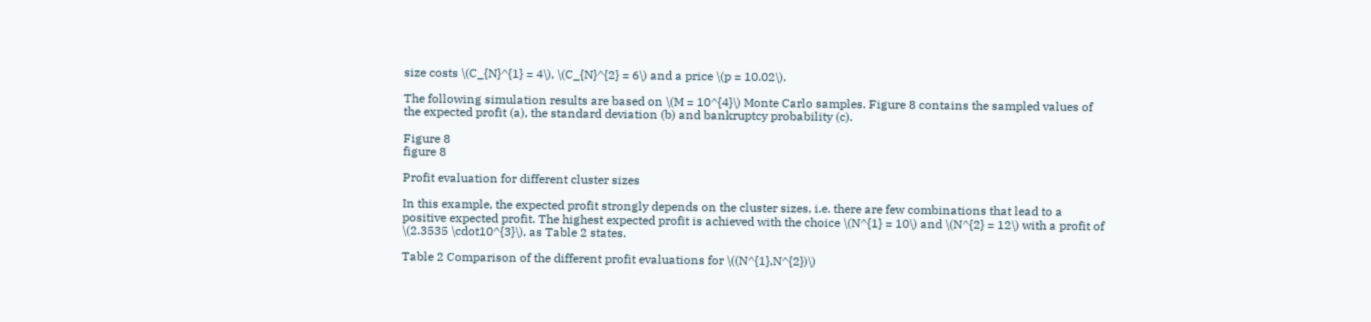size costs \(C_{N}^{1} = 4\), \(C_{N}^{2} = 6\) and a price \(p = 10.02\).

The following simulation results are based on \(M = 10^{4}\) Monte Carlo samples. Figure 8 contains the sampled values of the expected profit (a), the standard deviation (b) and bankruptcy probability (c).

Figure 8
figure 8

Profit evaluation for different cluster sizes

In this example, the expected profit strongly depends on the cluster sizes, i.e. there are few combinations that lead to a positive expected profit. The highest expected profit is achieved with the choice \(N^{1} = 10\) and \(N^{2} = 12\) with a profit of \(2.3535 \cdot10^{3}\), as Table 2 states.

Table 2 Comparison of the different profit evaluations for \((N^{1},N^{2})\)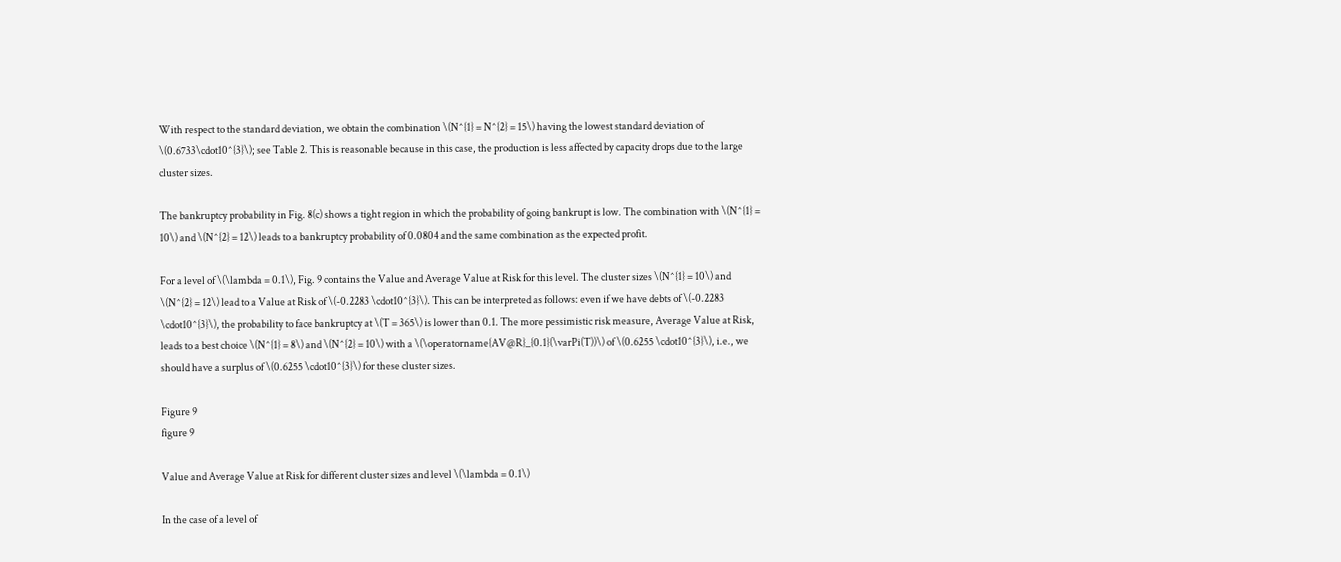With respect to the standard deviation, we obtain the combination \(N^{1} = N^{2} = 15\) having the lowest standard deviation of \(0.6733\cdot10^{3}\); see Table 2. This is reasonable because in this case, the production is less affected by capacity drops due to the large cluster sizes.

The bankruptcy probability in Fig. 8(c) shows a tight region in which the probability of going bankrupt is low. The combination with \(N^{1} = 10\) and \(N^{2} = 12\) leads to a bankruptcy probability of 0.0804 and the same combination as the expected profit.

For a level of \(\lambda = 0.1\), Fig. 9 contains the Value and Average Value at Risk for this level. The cluster sizes \(N^{1} = 10\) and \(N^{2} = 12\) lead to a Value at Risk of \(-0.2283 \cdot10^{3}\). This can be interpreted as follows: even if we have debts of \(-0.2283 \cdot10^{3}\), the probability to face bankruptcy at \(T = 365\) is lower than 0.1. The more pessimistic risk measure, Average Value at Risk, leads to a best choice \(N^{1} = 8\) and \(N^{2} = 10\) with a \(\operatorname{AV@R}_{0.1}(\varPi(T))\) of \(0.6255 \cdot10^{3}\), i.e., we should have a surplus of \(0.6255 \cdot10^{3}\) for these cluster sizes.

Figure 9
figure 9

Value and Average Value at Risk for different cluster sizes and level \(\lambda = 0.1\)

In the case of a level of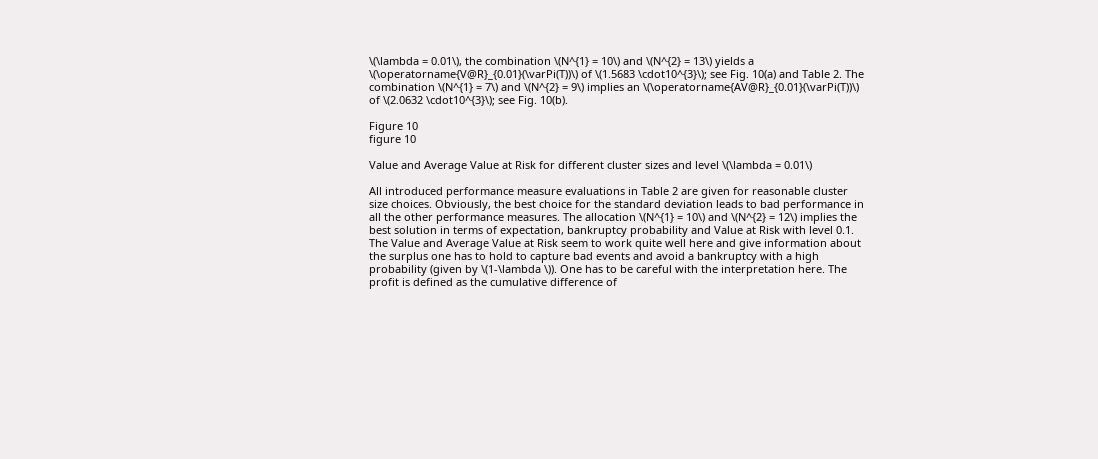\(\lambda = 0.01\), the combination \(N^{1} = 10\) and \(N^{2} = 13\) yields a \(\operatorname{V@R}_{0.01}(\varPi(T))\) of \(1.5683 \cdot10^{3}\); see Fig. 10(a) and Table 2. The combination \(N^{1} = 7\) and \(N^{2} = 9\) implies an \(\operatorname{AV@R}_{0.01}(\varPi(T))\) of \(2.0632 \cdot10^{3}\); see Fig. 10(b).

Figure 10
figure 10

Value and Average Value at Risk for different cluster sizes and level \(\lambda = 0.01\)

All introduced performance measure evaluations in Table 2 are given for reasonable cluster size choices. Obviously, the best choice for the standard deviation leads to bad performance in all the other performance measures. The allocation \(N^{1} = 10\) and \(N^{2} = 12\) implies the best solution in terms of expectation, bankruptcy probability and Value at Risk with level 0.1. The Value and Average Value at Risk seem to work quite well here and give information about the surplus one has to hold to capture bad events and avoid a bankruptcy with a high probability (given by \(1-\lambda \)). One has to be careful with the interpretation here. The profit is defined as the cumulative difference of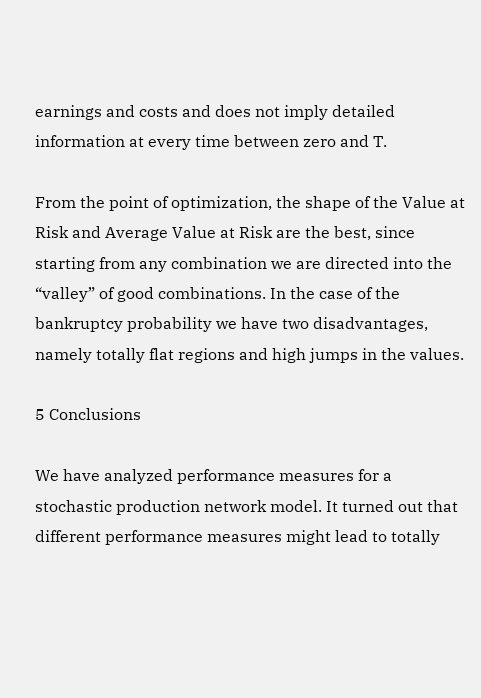earnings and costs and does not imply detailed information at every time between zero and T.

From the point of optimization, the shape of the Value at Risk and Average Value at Risk are the best, since starting from any combination we are directed into the “valley” of good combinations. In the case of the bankruptcy probability we have two disadvantages, namely totally flat regions and high jumps in the values.

5 Conclusions

We have analyzed performance measures for a stochastic production network model. It turned out that different performance measures might lead to totally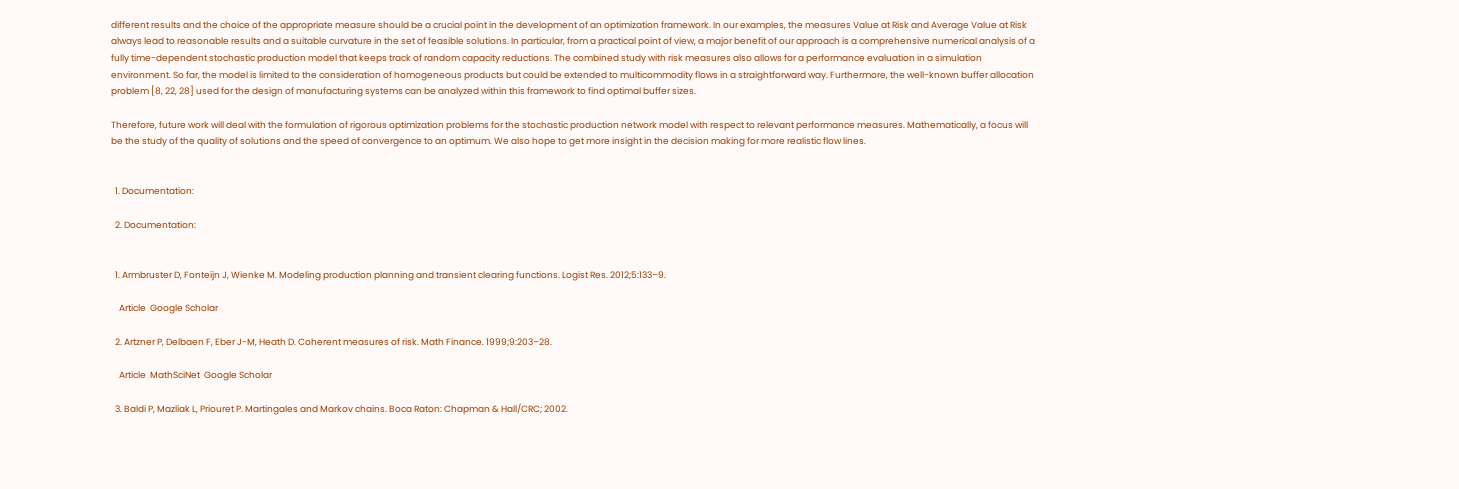different results and the choice of the appropriate measure should be a crucial point in the development of an optimization framework. In our examples, the measures Value at Risk and Average Value at Risk always lead to reasonable results and a suitable curvature in the set of feasible solutions. In particular, from a practical point of view, a major benefit of our approach is a comprehensive numerical analysis of a fully time-dependent stochastic production model that keeps track of random capacity reductions. The combined study with risk measures also allows for a performance evaluation in a simulation environment. So far, the model is limited to the consideration of homogeneous products but could be extended to multicommodity flows in a straightforward way. Furthermore, the well-known buffer allocation problem [8, 22, 28] used for the design of manufacturing systems can be analyzed within this framework to find optimal buffer sizes.

Therefore, future work will deal with the formulation of rigorous optimization problems for the stochastic production network model with respect to relevant performance measures. Mathematically, a focus will be the study of the quality of solutions and the speed of convergence to an optimum. We also hope to get more insight in the decision making for more realistic flow lines.


  1. Documentation:

  2. Documentation:


  1. Armbruster D, Fonteijn J, Wienke M. Modeling production planning and transient clearing functions. Logist Res. 2012;5:133–9.

    Article  Google Scholar

  2. Artzner P, Delbaen F, Eber J-M, Heath D. Coherent measures of risk. Math Finance. 1999;9:203–28.

    Article  MathSciNet  Google Scholar

  3. Baldi P, Mazliak L, Priouret P. Martingales and Markov chains. Boca Raton: Chapman & Hall/CRC; 2002.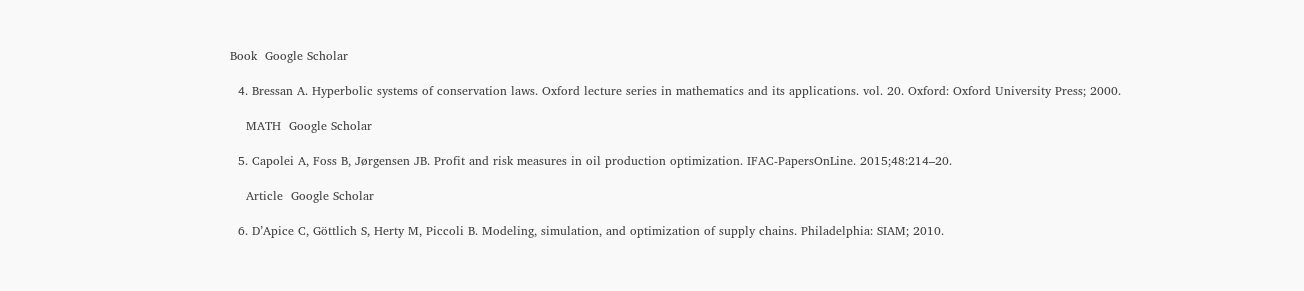Book  Google Scholar

  4. Bressan A. Hyperbolic systems of conservation laws. Oxford lecture series in mathematics and its applications. vol. 20. Oxford: Oxford University Press; 2000.

    MATH  Google Scholar

  5. Capolei A, Foss B, Jørgensen JB. Profit and risk measures in oil production optimization. IFAC-PapersOnLine. 2015;48:214–20.

    Article  Google Scholar

  6. D’Apice C, Göttlich S, Herty M, Piccoli B. Modeling, simulation, and optimization of supply chains. Philadelphia: SIAM; 2010.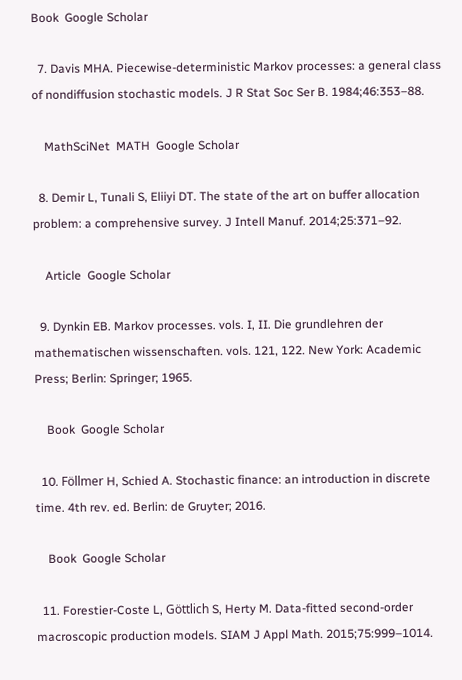Book  Google Scholar

  7. Davis MHA. Piecewise-deterministic Markov processes: a general class of nondiffusion stochastic models. J R Stat Soc Ser B. 1984;46:353–88.

    MathSciNet  MATH  Google Scholar

  8. Demir L, Tunali S, Eliiyi DT. The state of the art on buffer allocation problem: a comprehensive survey. J Intell Manuf. 2014;25:371–92.

    Article  Google Scholar

  9. Dynkin EB. Markov processes. vols. I, II. Die grundlehren der mathematischen wissenschaften. vols. 121, 122. New York: Academic Press; Berlin: Springer; 1965.

    Book  Google Scholar

  10. Föllmer H, Schied A. Stochastic finance: an introduction in discrete time. 4th rev. ed. Berlin: de Gruyter; 2016.

    Book  Google Scholar

  11. Forestier-Coste L, Göttlich S, Herty M. Data-fitted second-order macroscopic production models. SIAM J Appl Math. 2015;75:999–1014.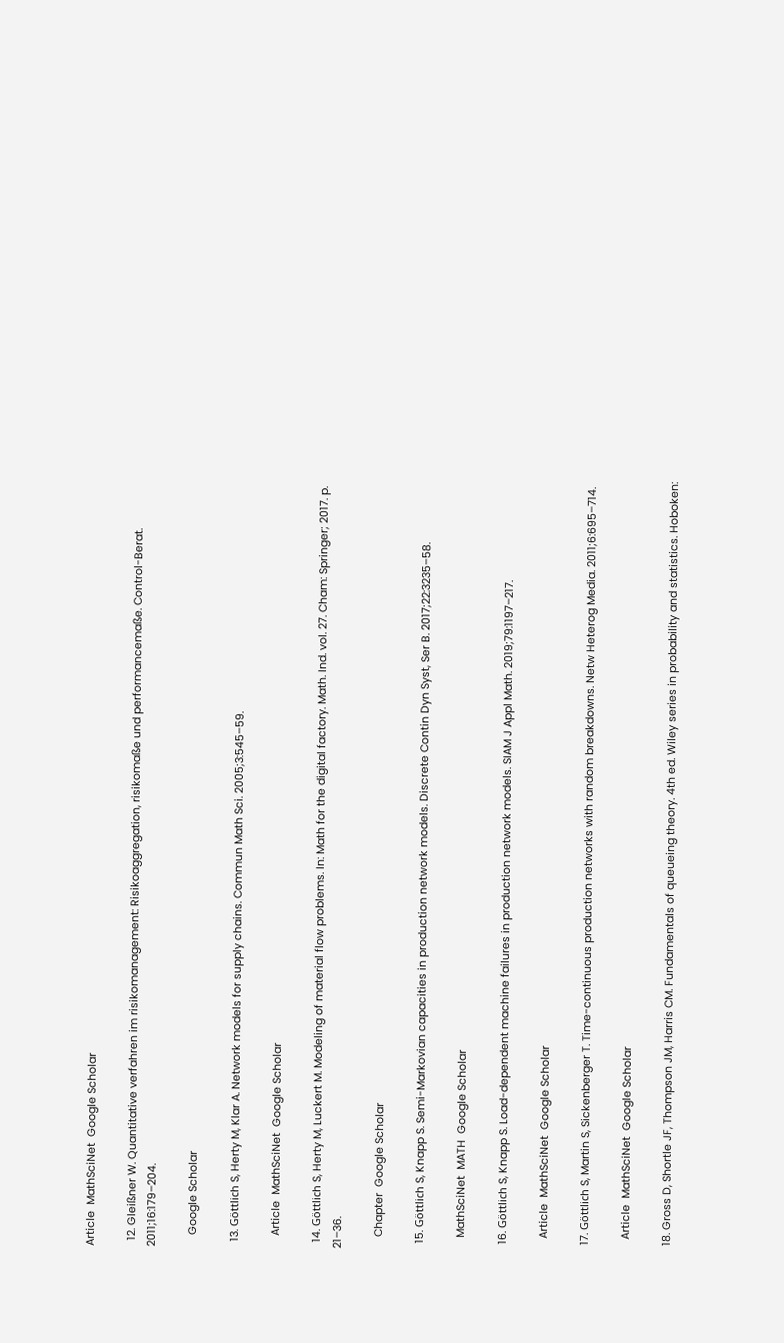Article  MathSciNet  Google Scholar

  12. Gleißner W. Quantitative verfahren im risikomanagement: Risikoaggregation, risikomaße und performancemaße. Control-Berat. 2011;16:179–204.

    Google Scholar

  13. Göttlich S, Herty M, Klar A. Network models for supply chains. Commun Math Sci. 2005;3:545–59.

    Article  MathSciNet  Google Scholar

  14. Göttlich S, Herty M, Luckert M. Modeling of material flow problems. In: Math for the digital factory. Math. Ind. vol. 27. Cham: Springer; 2017. p. 21–36.

    Chapter  Google Scholar

  15. Göttlich S, Knapp S. Semi-Markovian capacities in production network models. Discrete Contin Dyn Syst, Ser B. 2017;22:3235–58.

    MathSciNet  MATH  Google Scholar

  16. Göttlich S, Knapp S. Load-dependent machine failures in production network models. SIAM J Appl Math. 2019;79:1197–217.

    Article  MathSciNet  Google Scholar

  17. Göttlich S, Martin S, Sickenberger T. Time-continuous production networks with random breakdowns. Netw Heterog Media. 2011;6:695–714.

    Article  MathSciNet  Google Scholar

  18. Gross D, Shortle JF, Thompson JM, Harris CM. Fundamentals of queueing theory. 4th ed. Wiley series in probability and statistics. Hoboken: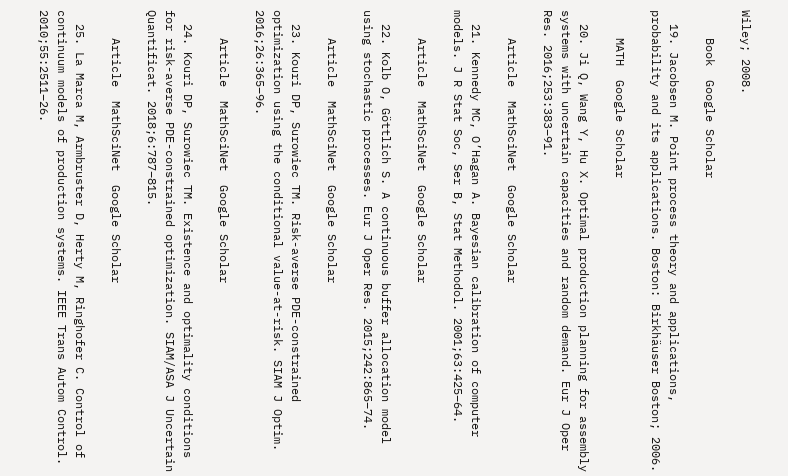Wiley; 2008.

    Book  Google Scholar

  19. Jacobsen M. Point process theory and applications, probability and its applications. Boston: Birkhäuser Boston; 2006.

    MATH  Google Scholar

  20. Ji Q, Wang Y, Hu X. Optimal production planning for assembly systems with uncertain capacities and random demand. Eur J Oper Res. 2016;253:383–91.

    Article  MathSciNet  Google Scholar

  21. Kennedy MC, O’Hagan A. Bayesian calibration of computer models. J R Stat Soc, Ser B, Stat Methodol. 2001;63:425–64.

    Article  MathSciNet  Google Scholar

  22. Kolb O, Göttlich S. A continuous buffer allocation model using stochastic processes. Eur J Oper Res. 2015;242:865–74.

    Article  MathSciNet  Google Scholar

  23. Kouri DP, Surowiec TM. Risk-averse PDE-constrained optimization using the conditional value-at-risk. SIAM J Optim. 2016;26:365–96.

    Article  MathSciNet  Google Scholar

  24. Kouri DP, Surowiec TM. Existence and optimality conditions for risk-averse PDE-constrained optimization. SIAM/ASA J Uncertain Quantificat. 2018;6:787–815.

    Article  MathSciNet  Google Scholar

  25. La Marca M, Armbruster D, Herty M, Ringhofer C. Control of continuum models of production systems. IEEE Trans Autom Control. 2010;55:2511–26.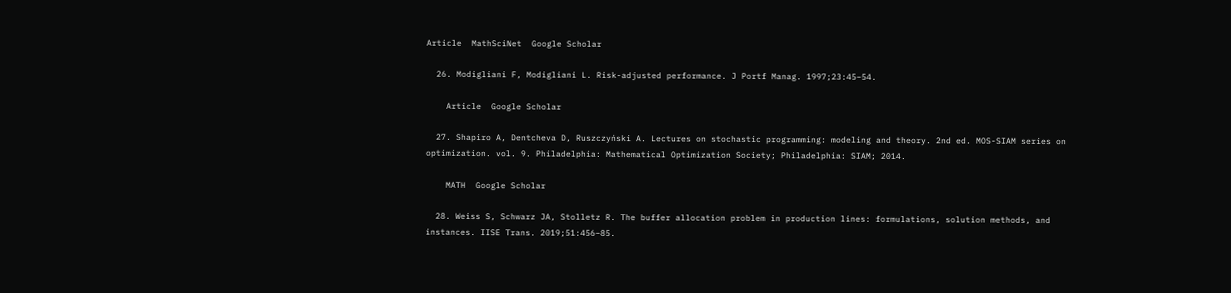Article  MathSciNet  Google Scholar

  26. Modigliani F, Modigliani L. Risk-adjusted performance. J Portf Manag. 1997;23:45–54.

    Article  Google Scholar

  27. Shapiro A, Dentcheva D, Ruszczyński A. Lectures on stochastic programming: modeling and theory. 2nd ed. MOS-SIAM series on optimization. vol. 9. Philadelphia: Mathematical Optimization Society; Philadelphia: SIAM; 2014.

    MATH  Google Scholar

  28. Weiss S, Schwarz JA, Stolletz R. The buffer allocation problem in production lines: formulations, solution methods, and instances. IISE Trans. 2019;51:456–85.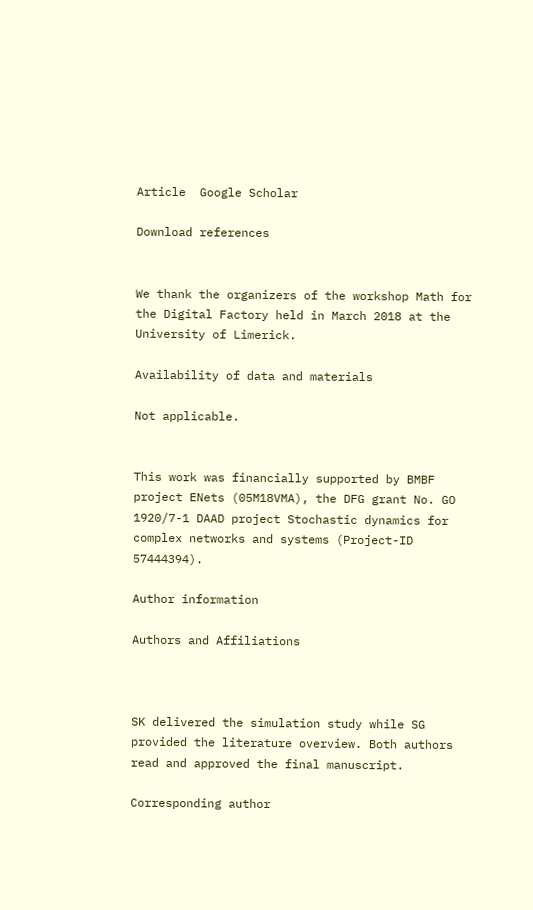Article  Google Scholar

Download references


We thank the organizers of the workshop Math for the Digital Factory held in March 2018 at the University of Limerick.

Availability of data and materials

Not applicable.


This work was financially supported by BMBF project ENets (05M18VMA), the DFG grant No. GO 1920/7-1 DAAD project Stochastic dynamics for complex networks and systems (Project-ID 57444394).

Author information

Authors and Affiliations



SK delivered the simulation study while SG provided the literature overview. Both authors read and approved the final manuscript.

Corresponding author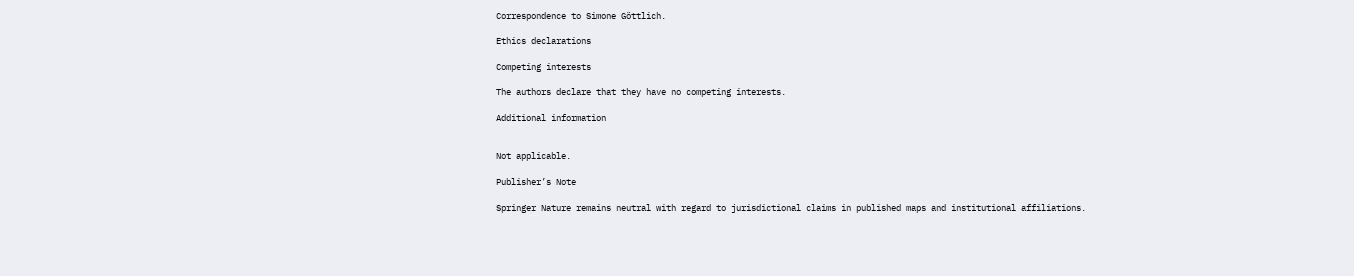Correspondence to Simone Göttlich.

Ethics declarations

Competing interests

The authors declare that they have no competing interests.

Additional information


Not applicable.

Publisher’s Note

Springer Nature remains neutral with regard to jurisdictional claims in published maps and institutional affiliations.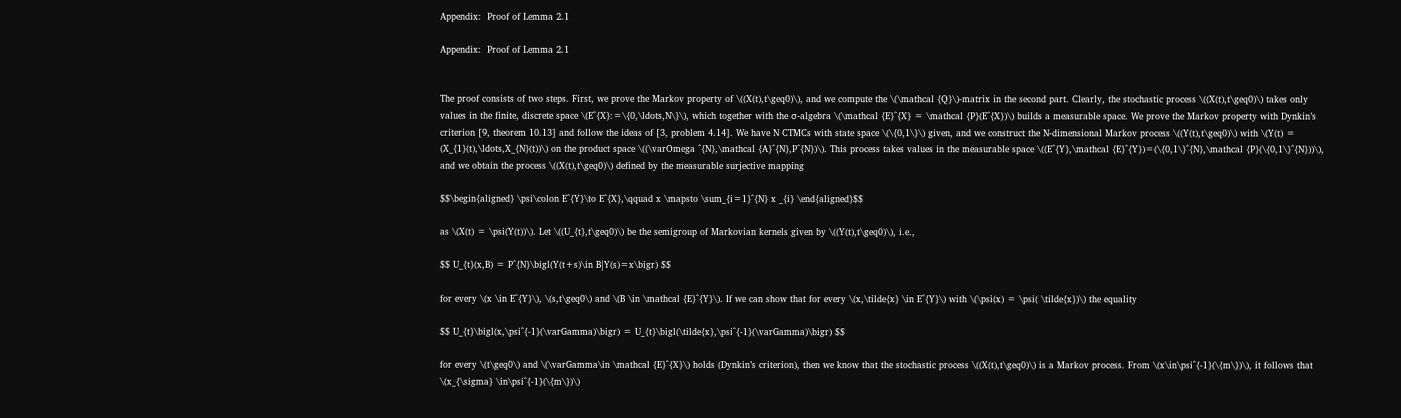Appendix:  Proof of Lemma 2.1

Appendix:  Proof of Lemma 2.1


The proof consists of two steps. First, we prove the Markov property of \((X(t),t\geq0)\), and we compute the \(\mathcal {Q}\)-matrix in the second part. Clearly, the stochastic process \((X(t),t\geq0)\) takes only values in the finite, discrete space \(E^{X}:=\{0,\ldots,N\}\), which together with the σ-algebra \(\mathcal {E}^{X} = \mathcal {P}(E^{X})\) builds a measurable space. We prove the Markov property with Dynkin’s criterion [9, theorem 10.13] and follow the ideas of [3, problem 4.14]. We have N CTMCs with state space \(\{0,1\}\) given, and we construct the N-dimensional Markov process \((Y(t),t\geq0)\) with \(Y(t) = (X_{1}(t),\ldots,X_{N}(t))\) on the product space \((\varOmega ^{N},\mathcal {A}^{N},P^{N})\). This process takes values in the measurable space \((E^{Y},\mathcal {E}^{Y})=(\{0,1\}^{N},\mathcal {P}(\{0,1\}^{N}))\), and we obtain the process \((X(t),t\geq0)\) defined by the measurable surjective mapping

$$\begin{aligned} \psi\colon E^{Y}\to E^{X},\qquad x \mapsto \sum_{i=1}^{N} x _{i} \end{aligned}$$

as \(X(t) = \psi(Y(t))\). Let \((U_{t},t\geq0)\) be the semigroup of Markovian kernels given by \((Y(t),t\geq0)\), i.e.,

$$ U_{t}(x,B) = P^{N}\bigl(Y(t+s)\in B|Y(s)=x\bigr) $$

for every \(x \in E^{Y}\), \(s,t\geq0\) and \(B \in \mathcal {E}^{Y}\). If we can show that for every \(x,\tilde{x} \in E^{Y}\) with \(\psi(x) = \psi( \tilde{x})\) the equality

$$ U_{t}\bigl(x,\psi^{-1}(\varGamma)\bigr) = U_{t}\bigl(\tilde{x},\psi^{-1}(\varGamma)\bigr) $$

for every \(t\geq0\) and \(\varGamma\in \mathcal {E}^{X}\) holds (Dynkin’s criterion), then we know that the stochastic process \((X(t),t\geq0)\) is a Markov process. From \(x\in\psi^{-1}(\{m\})\), it follows that \(x_{\sigma} \in\psi^{-1}(\{m\})\)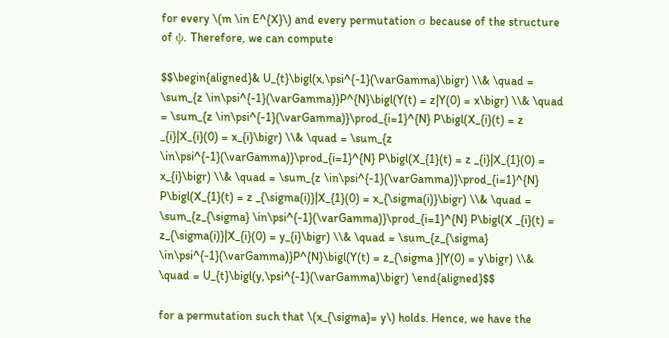for every \(m \in E^{X}\) and every permutation σ because of the structure of ψ. Therefore, we can compute

$$\begin{aligned}& U_{t}\bigl(x,\psi^{-1}(\varGamma)\bigr) \\& \quad = \sum_{z \in\psi^{-1}(\varGamma)}P^{N}\bigl(Y(t) = z|Y(0) = x\bigr) \\& \quad = \sum_{z \in\psi^{-1}(\varGamma)}\prod_{i=1}^{N} P\bigl(X_{i}(t) = z _{i}|X_{i}(0) = x_{i}\bigr) \\& \quad = \sum_{z \in\psi^{-1}(\varGamma)}\prod_{i=1}^{N} P\bigl(X_{1}(t) = z _{i}|X_{1}(0) = x_{i}\bigr) \\& \quad = \sum_{z \in\psi^{-1}(\varGamma)}\prod_{i=1}^{N} P\bigl(X_{1}(t) = z _{\sigma(i)}|X_{1}(0) = x_{\sigma(i)}\bigr) \\& \quad = \sum_{z_{\sigma} \in\psi^{-1}(\varGamma)}\prod_{i=1}^{N} P\bigl(X _{i}(t) = z_{\sigma(i)}|X_{i}(0) = y_{i}\bigr) \\& \quad = \sum_{z_{\sigma} \in\psi^{-1}(\varGamma)}P^{N}\bigl(Y(t) = z_{\sigma }|Y(0) = y\bigr) \\& \quad = U_{t}\bigl(y,\psi^{-1}(\varGamma)\bigr) \end{aligned}$$

for a permutation such that \(x_{\sigma}= y\) holds. Hence, we have the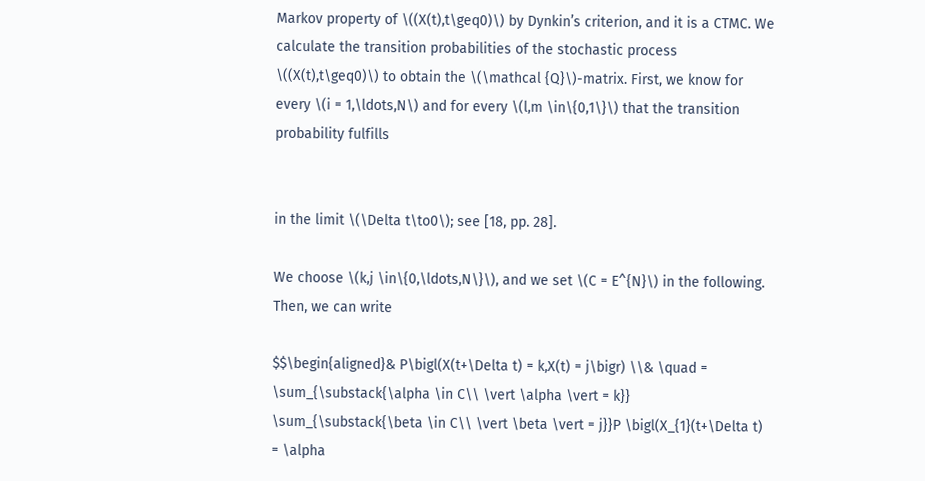Markov property of \((X(t),t\geq0)\) by Dynkin’s criterion, and it is a CTMC. We calculate the transition probabilities of the stochastic process \((X(t),t\geq0)\) to obtain the \(\mathcal {Q}\)-matrix. First, we know for every \(i = 1,\ldots,N\) and for every \(l,m \in\{0,1\}\) that the transition probability fulfills


in the limit \(\Delta t\to0\); see [18, pp. 28].

We choose \(k,j \in\{0,\ldots,N\}\), and we set \(C = E^{N}\) in the following. Then, we can write

$$\begin{aligned}& P\bigl(X(t+\Delta t) = k,X(t) = j\bigr) \\& \quad = \sum_{\substack{\alpha \in C\\ \vert \alpha \vert = k}} \sum_{\substack{\beta \in C\\ \vert \beta \vert = j}}P \bigl(X_{1}(t+\Delta t) = \alpha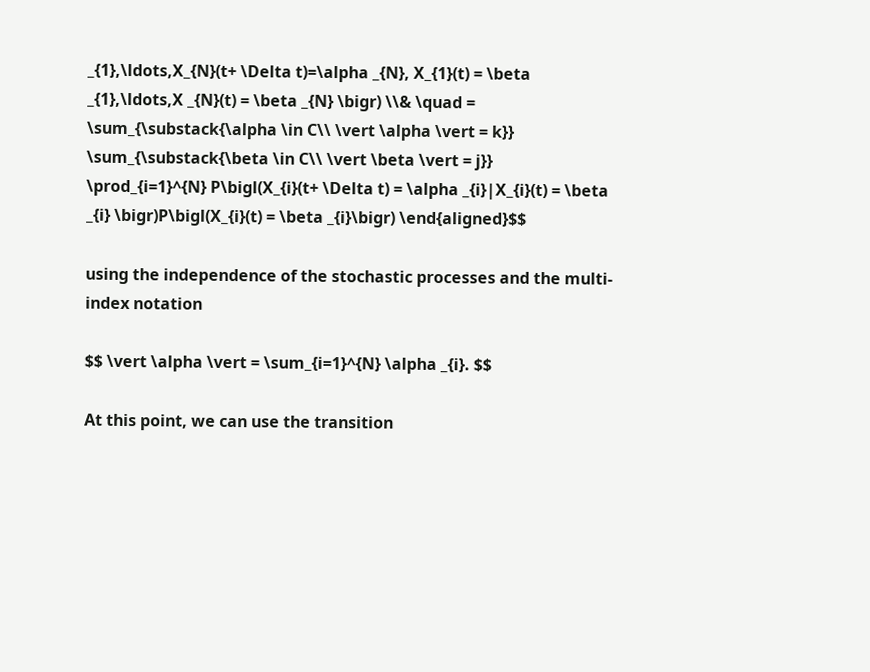_{1},\ldots,X_{N}(t+ \Delta t)=\alpha _{N}, X_{1}(t) = \beta _{1},\ldots,X _{N}(t) = \beta _{N} \bigr) \\& \quad = \sum_{\substack{\alpha \in C\\ \vert \alpha \vert = k}} \sum_{\substack{\beta \in C\\ \vert \beta \vert = j}} \prod_{i=1}^{N} P\bigl(X_{i}(t+ \Delta t) = \alpha _{i}|X_{i}(t) = \beta _{i} \bigr)P\bigl(X_{i}(t) = \beta _{i}\bigr) \end{aligned}$$

using the independence of the stochastic processes and the multi-index notation

$$ \vert \alpha \vert = \sum_{i=1}^{N} \alpha _{i}. $$

At this point, we can use the transition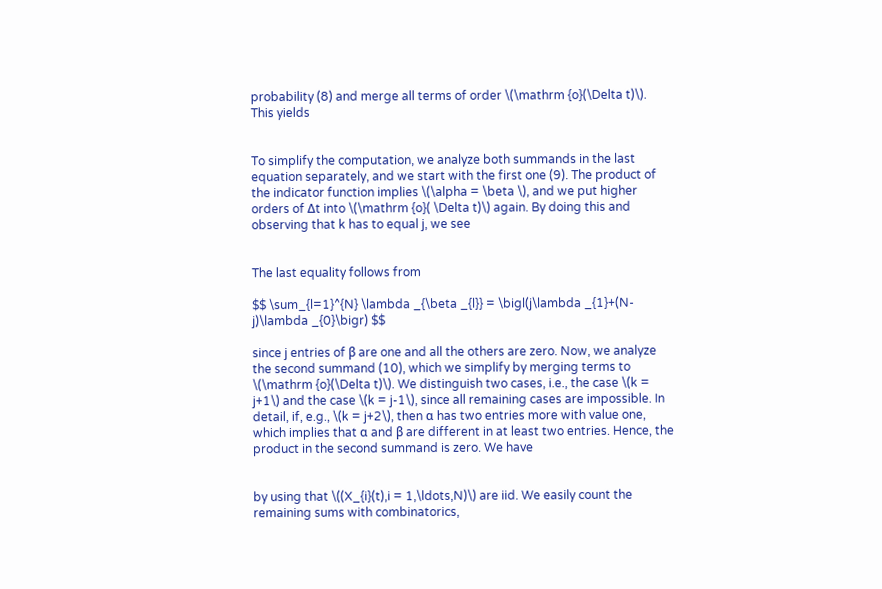probability (8) and merge all terms of order \(\mathrm {o}(\Delta t)\). This yields


To simplify the computation, we analyze both summands in the last equation separately, and we start with the first one (9). The product of the indicator function implies \(\alpha = \beta \), and we put higher orders of Δt into \(\mathrm {o}( \Delta t)\) again. By doing this and observing that k has to equal j, we see


The last equality follows from

$$ \sum_{l=1}^{N} \lambda _{\beta _{l}} = \bigl(j\lambda _{1}+(N-j)\lambda _{0}\bigr) $$

since j entries of β are one and all the others are zero. Now, we analyze the second summand (10), which we simplify by merging terms to \(\mathrm {o}(\Delta t)\). We distinguish two cases, i.e., the case \(k = j+1\) and the case \(k = j-1\), since all remaining cases are impossible. In detail, if, e.g., \(k = j+2\), then α has two entries more with value one, which implies that α and β are different in at least two entries. Hence, the product in the second summand is zero. We have


by using that \((X_{i}(t),i = 1,\ldots,N)\) are iid. We easily count the remaining sums with combinatorics,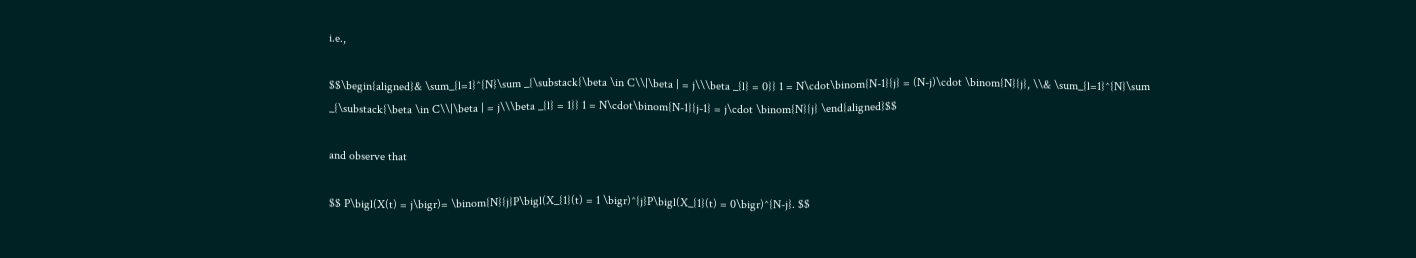i.e.,

$$\begin{aligned}& \sum_{l=1}^{N}\sum _{\substack{\beta \in C\\|\beta | = j\\\beta _{l} = 0}} 1 = N\cdot\binom{N-1}{j} = (N-j)\cdot \binom{N}{j}, \\& \sum_{l=1}^{N}\sum _{\substack{\beta \in C\\|\beta | = j\\\beta _{l} = 1}} 1 = N\cdot\binom{N-1}{j-1} = j\cdot \binom{N}{j} \end{aligned}$$

and observe that

$$ P\bigl(X(t) = j\bigr)= \binom{N}{j}P\bigl(X_{1}(t) = 1 \bigr)^{j}P\bigl(X_{1}(t) = 0\bigr)^{N-j}. $$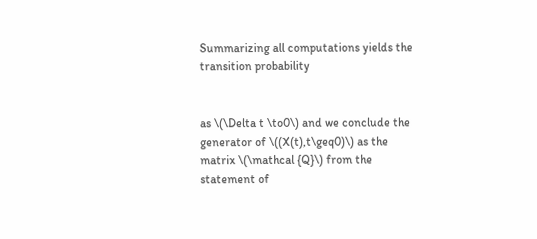Summarizing all computations yields the transition probability


as \(\Delta t \to0\) and we conclude the generator of \((X(t),t\geq0)\) as the matrix \(\mathcal {Q}\) from the statement of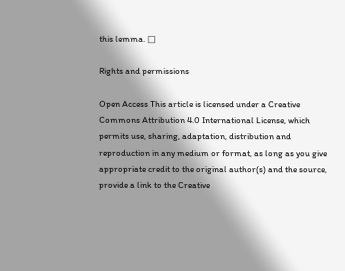this lemma. □

Rights and permissions

Open Access This article is licensed under a Creative Commons Attribution 4.0 International License, which permits use, sharing, adaptation, distribution and reproduction in any medium or format, as long as you give appropriate credit to the original author(s) and the source, provide a link to the Creative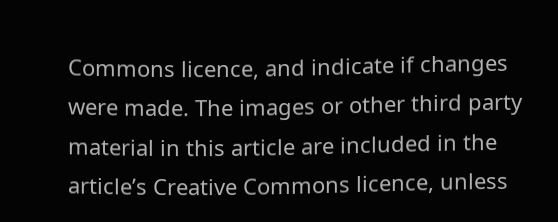Commons licence, and indicate if changes were made. The images or other third party material in this article are included in the article’s Creative Commons licence, unless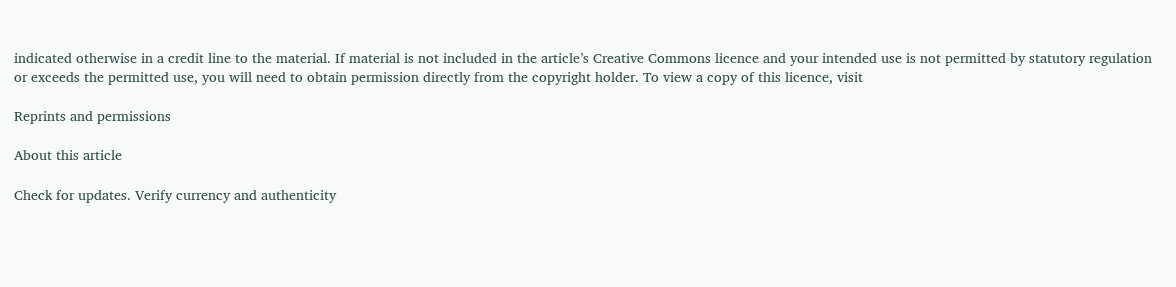indicated otherwise in a credit line to the material. If material is not included in the article’s Creative Commons licence and your intended use is not permitted by statutory regulation or exceeds the permitted use, you will need to obtain permission directly from the copyright holder. To view a copy of this licence, visit

Reprints and permissions

About this article

Check for updates. Verify currency and authenticity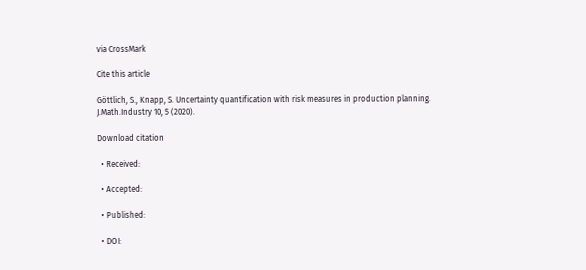via CrossMark

Cite this article

Göttlich, S., Knapp, S. Uncertainty quantification with risk measures in production planning. J.Math.Industry 10, 5 (2020).

Download citation

  • Received:

  • Accepted:

  • Published:

  • DOI: